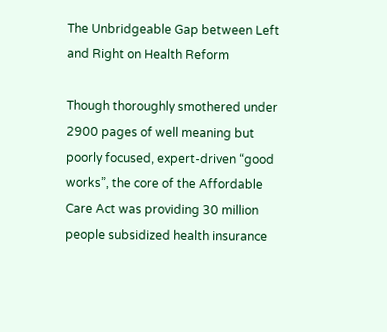The Unbridgeable Gap between Left and Right on Health Reform

Though thoroughly smothered under 2900 pages of well meaning but poorly focused, expert-driven “good works”, the core of the Affordable Care Act was providing 30 million people subsidized health insurance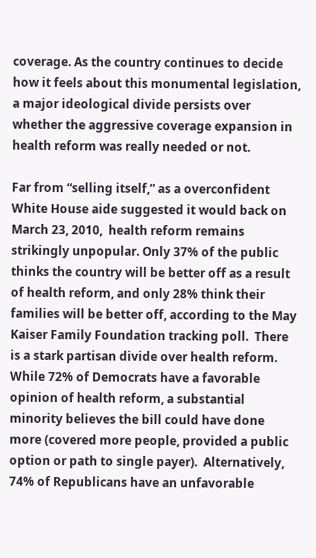coverage. As the country continues to decide how it feels about this monumental legislation, a major ideological divide persists over whether the aggressive coverage expansion in health reform was really needed or not.

Far from “selling itself,” as a overconfident White House aide suggested it would back on March 23, 2010,  health reform remains strikingly unpopular. Only 37% of the public thinks the country will be better off as a result of health reform, and only 28% think their families will be better off, according to the May Kaiser Family Foundation tracking poll.  There is a stark partisan divide over health reform.  While 72% of Democrats have a favorable opinion of health reform, a substantial minority believes the bill could have done more (covered more people, provided a public option or path to single payer).  Alternatively, 74% of Republicans have an unfavorable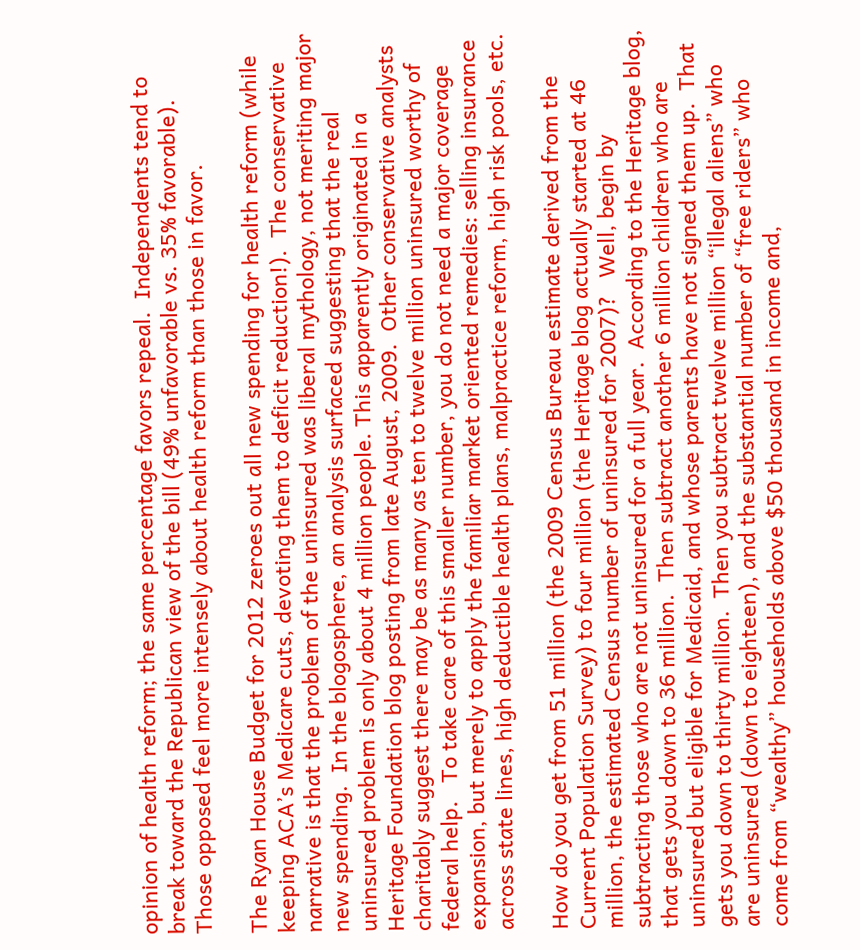opinion of health reform; the same percentage favors repeal.  Independents tend to break toward the Republican view of the bill (49% unfavorable vs. 35% favorable).  Those opposed feel more intensely about health reform than those in favor.

The Ryan House Budget for 2012 zeroes out all new spending for health reform (while keeping ACA’s Medicare cuts, devoting them to deficit reduction!).  The conservative narrative is that the problem of the uninsured was liberal mythology, not meriting major new spending.  In the blogosphere, an analysis surfaced suggesting that the real uninsured problem is only about 4 million people. This apparently originated in a Heritage Foundation blog posting from late August, 2009.  Other conservative analysts charitably suggest there may be as many as ten to twelve million uninsured worthy of federal help.   To take care of this smaller number, you do not need a major coverage expansion, but merely to apply the familiar market oriented remedies: selling insurance across state lines, high deductible health plans, malpractice reform, high risk pools, etc.

How do you get from 51 million (the 2009 Census Bureau estimate derived from the Current Population Survey) to four million (the Heritage blog actually started at 46 million, the estimated Census number of uninsured for 2007)?   Well, begin by subtracting those who are not uninsured for a full year.  According to the Heritage blog, that gets you down to 36 million.  Then subtract another 6 million children who are uninsured but eligible for Medicaid, and whose parents have not signed them up.  That gets you down to thirty million.  Then you subtract twelve million “illegal aliens” who are uninsured (down to eighteen), and the substantial number of “free riders” who come from “wealthy” households above $50 thousand in income and,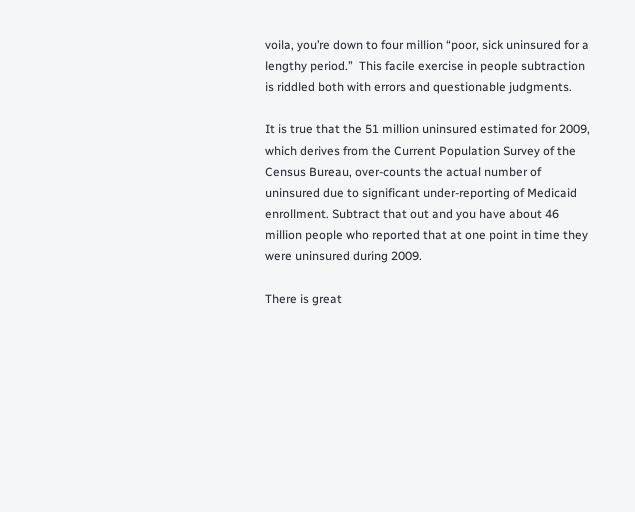voila, you’re down to four million “poor, sick uninsured for a lengthy period.”  This facile exercise in people subtraction is riddled both with errors and questionable judgments.

It is true that the 51 million uninsured estimated for 2009, which derives from the Current Population Survey of the Census Bureau, over-counts the actual number of uninsured due to significant under-reporting of Medicaid enrollment. Subtract that out and you have about 46 million people who reported that at one point in time they were uninsured during 2009.

There is great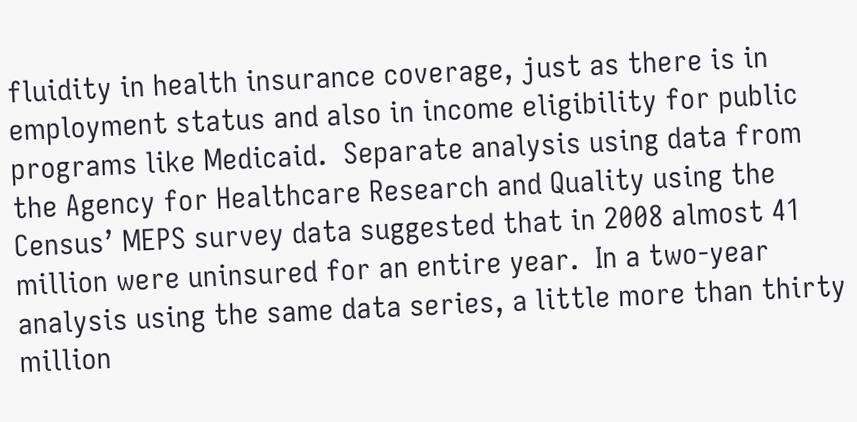fluidity in health insurance coverage, just as there is in employment status and also in income eligibility for public programs like Medicaid.  Separate analysis using data from the Agency for Healthcare Research and Quality using the Census’ MEPS survey data suggested that in 2008 almost 41 million were uninsured for an entire year.  In a two-year analysis using the same data series, a little more than thirty million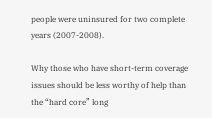people were uninsured for two complete years (2007-2008).

Why those who have short-term coverage issues should be less worthy of help than the “hard core” long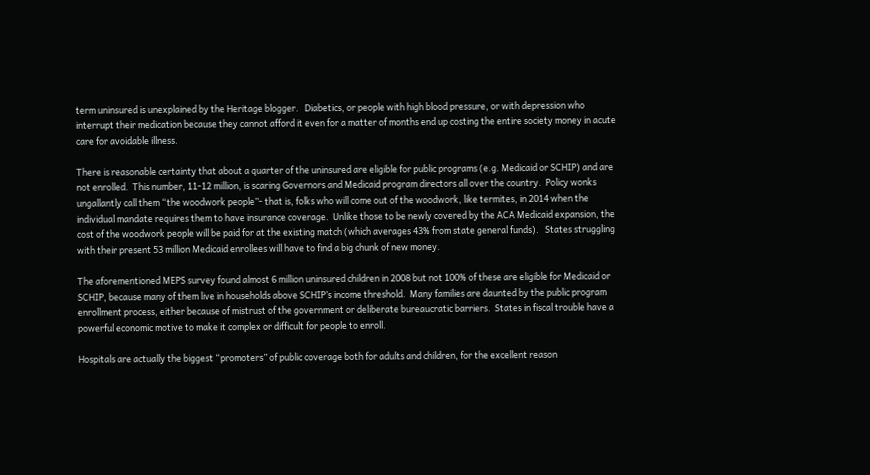term uninsured is unexplained by the Heritage blogger.   Diabetics, or people with high blood pressure, or with depression who interrupt their medication because they cannot afford it even for a matter of months end up costing the entire society money in acute care for avoidable illness.

There is reasonable certainty that about a quarter of the uninsured are eligible for public programs (e.g. Medicaid or SCHIP) and are not enrolled.  This number, 11-12 million, is scaring Governors and Medicaid program directors all over the country.  Policy wonks ungallantly call them “the woodwork people”- that is, folks who will come out of the woodwork, like termites, in 2014 when the individual mandate requires them to have insurance coverage.  Unlike those to be newly covered by the ACA Medicaid expansion, the cost of the woodwork people will be paid for at the existing match (which averages 43% from state general funds).   States struggling with their present 53 million Medicaid enrollees will have to find a big chunk of new money.

The aforementioned MEPS survey found almost 6 million uninsured children in 2008 but not 100% of these are eligible for Medicaid or SCHIP, because many of them live in households above SCHIP’s income threshold.  Many families are daunted by the public program enrollment process, either because of mistrust of the government or deliberate bureaucratic barriers.  States in fiscal trouble have a powerful economic motive to make it complex or difficult for people to enroll.

Hospitals are actually the biggest “promoters” of public coverage both for adults and children, for the excellent reason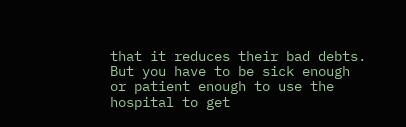that it reduces their bad debts.  But you have to be sick enough or patient enough to use the hospital to get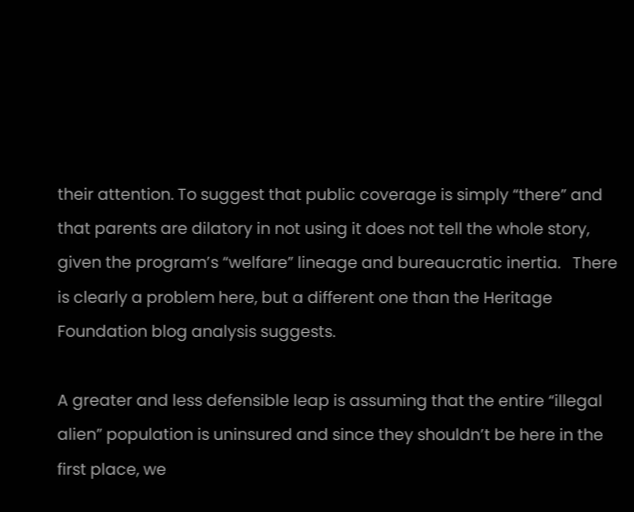their attention. To suggest that public coverage is simply “there” and that parents are dilatory in not using it does not tell the whole story, given the program’s “welfare” lineage and bureaucratic inertia.   There is clearly a problem here, but a different one than the Heritage Foundation blog analysis suggests.

A greater and less defensible leap is assuming that the entire “illegal alien” population is uninsured and since they shouldn’t be here in the first place, we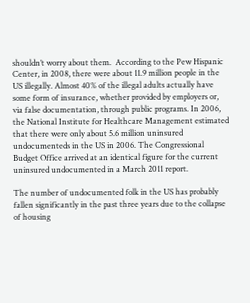shouldn’t worry about them.  According to the Pew Hispanic Center, in 2008, there were about 11.9 million people in the US illegally. Almost 40% of the illegal adults actually have some form of insurance, whether provided by employers or, via false documentation, through public programs. In 2006, the National Institute for Healthcare Management estimated that there were only about 5.6 million uninsured undocumenteds in the US in 2006. The Congressional Budget Office arrived at an identical figure for the current uninsured undocumented in a March 2011 report.

The number of undocumented folk in the US has probably fallen significantly in the past three years due to the collapse of housing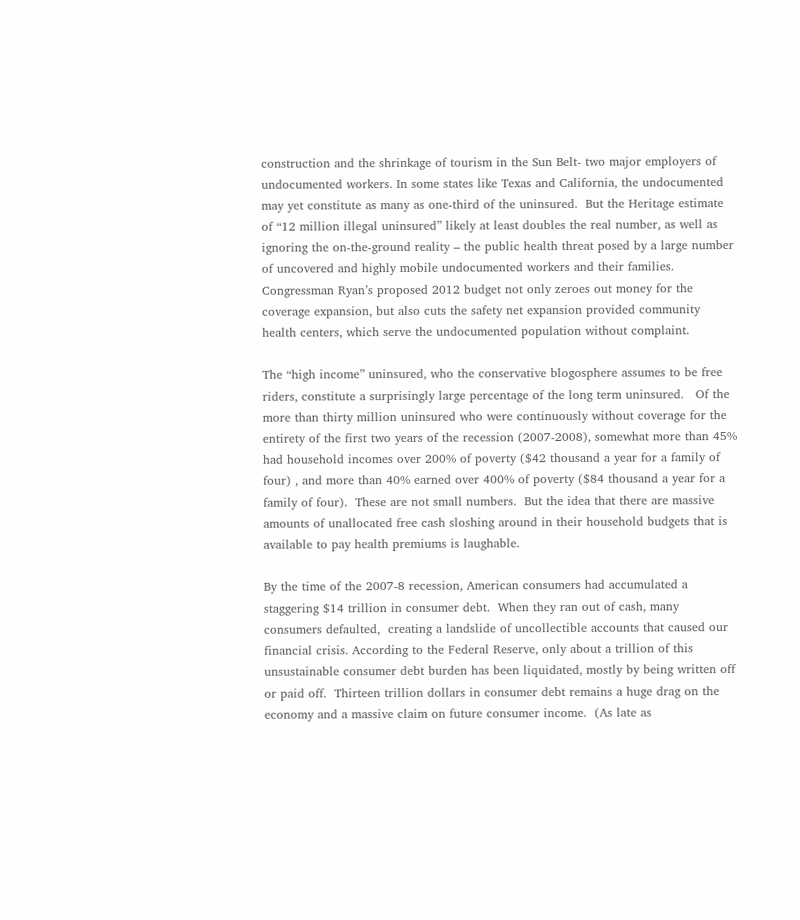construction and the shrinkage of tourism in the Sun Belt- two major employers of undocumented workers. In some states like Texas and California, the undocumented may yet constitute as many as one-third of the uninsured.  But the Heritage estimate of “12 million illegal uninsured” likely at least doubles the real number, as well as ignoring the on-the-ground reality – the public health threat posed by a large number of uncovered and highly mobile undocumented workers and their families.  Congressman Ryan’s proposed 2012 budget not only zeroes out money for the coverage expansion, but also cuts the safety net expansion provided community health centers, which serve the undocumented population without complaint.

The “high income” uninsured, who the conservative blogosphere assumes to be free riders, constitute a surprisingly large percentage of the long term uninsured.   Of the more than thirty million uninsured who were continuously without coverage for the entirety of the first two years of the recession (2007-2008), somewhat more than 45% had household incomes over 200% of poverty ($42 thousand a year for a family of four) , and more than 40% earned over 400% of poverty ($84 thousand a year for a family of four).  These are not small numbers.  But the idea that there are massive amounts of unallocated free cash sloshing around in their household budgets that is available to pay health premiums is laughable.

By the time of the 2007-8 recession, American consumers had accumulated a staggering $14 trillion in consumer debt.  When they ran out of cash, many consumers defaulted,  creating a landslide of uncollectible accounts that caused our financial crisis. According to the Federal Reserve, only about a trillion of this unsustainable consumer debt burden has been liquidated, mostly by being written off or paid off.  Thirteen trillion dollars in consumer debt remains a huge drag on the economy and a massive claim on future consumer income.  (As late as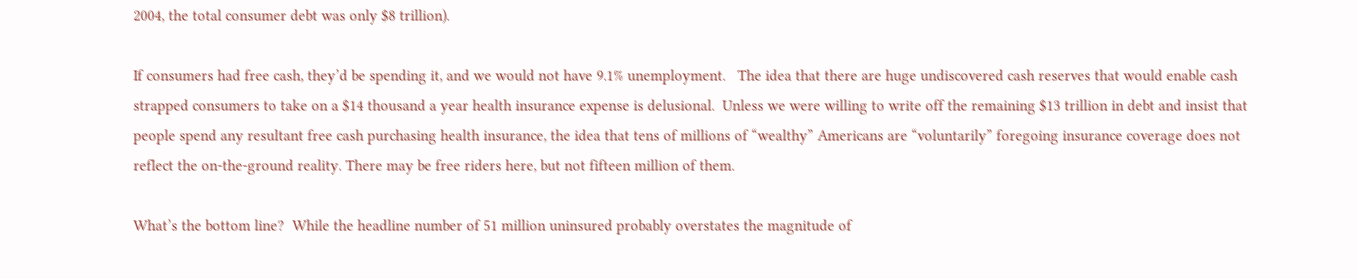2004, the total consumer debt was only $8 trillion).

If consumers had free cash, they’d be spending it, and we would not have 9.1% unemployment.   The idea that there are huge undiscovered cash reserves that would enable cash strapped consumers to take on a $14 thousand a year health insurance expense is delusional.  Unless we were willing to write off the remaining $13 trillion in debt and insist that people spend any resultant free cash purchasing health insurance, the idea that tens of millions of “wealthy” Americans are “voluntarily” foregoing insurance coverage does not reflect the on-the-ground reality. There may be free riders here, but not fifteen million of them.

What’s the bottom line?  While the headline number of 51 million uninsured probably overstates the magnitude of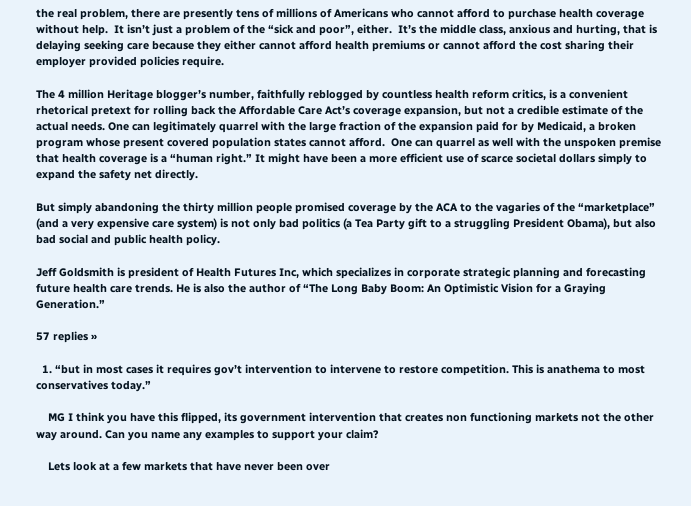the real problem, there are presently tens of millions of Americans who cannot afford to purchase health coverage without help.  It isn’t just a problem of the “sick and poor”, either.  It’s the middle class, anxious and hurting, that is delaying seeking care because they either cannot afford health premiums or cannot afford the cost sharing their employer provided policies require.

The 4 million Heritage blogger’s number, faithfully reblogged by countless health reform critics, is a convenient rhetorical pretext for rolling back the Affordable Care Act’s coverage expansion, but not a credible estimate of the actual needs. One can legitimately quarrel with the large fraction of the expansion paid for by Medicaid, a broken program whose present covered population states cannot afford.  One can quarrel as well with the unspoken premise that health coverage is a “human right.” It might have been a more efficient use of scarce societal dollars simply to expand the safety net directly.

But simply abandoning the thirty million people promised coverage by the ACA to the vagaries of the “marketplace” (and a very expensive care system) is not only bad politics (a Tea Party gift to a struggling President Obama), but also bad social and public health policy.

Jeff Goldsmith is president of Health Futures Inc, which specializes in corporate strategic planning and forecasting future health care trends. He is also the author of “The Long Baby Boom: An Optimistic Vision for a Graying Generation.”

57 replies »

  1. “but in most cases it requires gov’t intervention to intervene to restore competition. This is anathema to most conservatives today.”

    MG I think you have this flipped, its government intervention that creates non functioning markets not the other way around. Can you name any examples to support your claim?

    Lets look at a few markets that have never been over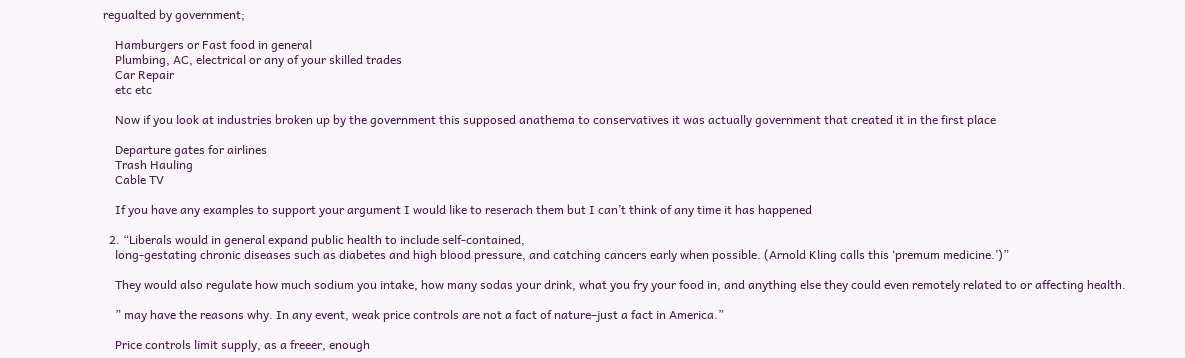regualted by government;

    Hamburgers or Fast food in general
    Plumbing, AC, electrical or any of your skilled trades
    Car Repair
    etc etc

    Now if you look at industries broken up by the government this supposed anathema to conservatives it was actually government that created it in the first place

    Departure gates for airlines
    Trash Hauling
    Cable TV

    If you have any examples to support your argument I would like to reserach them but I can’t think of any time it has happened

  2. “Liberals would in general expand public health to include self-contained,
    long-gestating chronic diseases such as diabetes and high blood pressure, and catching cancers early when possible. (Arnold Kling calls this ‘premum medicine.’)”

    They would also regulate how much sodium you intake, how many sodas your drink, what you fry your food in, and anything else they could even remotely related to or affecting health.

    ” may have the reasons why. In any event, weak price controls are not a fact of nature–just a fact in America.”

    Price controls limit supply, as a freeer, enough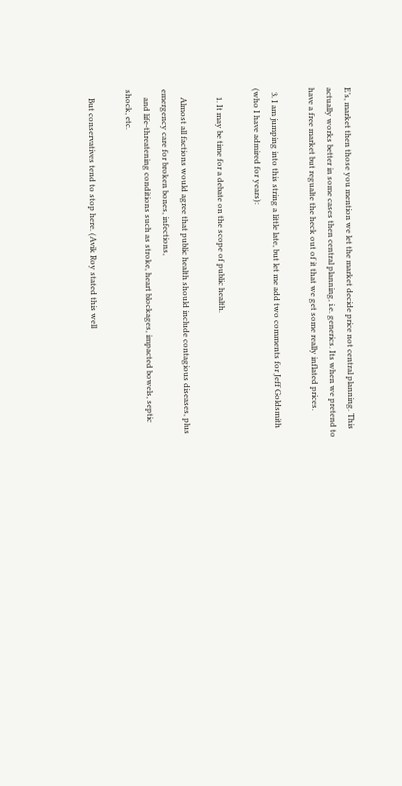E’s, market then those you mention we let the market decide price not central planning. This actually works better in some cases then central planning, i.e. generics. Its when we pretend to have a free market but regualte the heck out of it that we get some really inflated prices.

  3. I am jumping into this string a little late, but let me add two comments for Jeff Goldsmith (who I have admired for years):

    1. It may be time for a debate on the scope of public health.

    Almost all factions would agree that public health should include contagious diseases, plus emergency care for broken bones, infections,
    and life-threatening conditions such as stroke, heart blockages, impacted bowels, septic shock, etc.

    But conservatives tend to stop here. (Avik Roy stated this well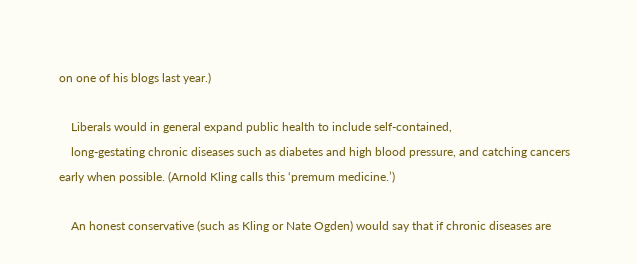on one of his blogs last year.)

    Liberals would in general expand public health to include self-contained,
    long-gestating chronic diseases such as diabetes and high blood pressure, and catching cancers early when possible. (Arnold Kling calls this ‘premum medicine.’)

    An honest conservative (such as Kling or Nate Ogden) would say that if chronic diseases are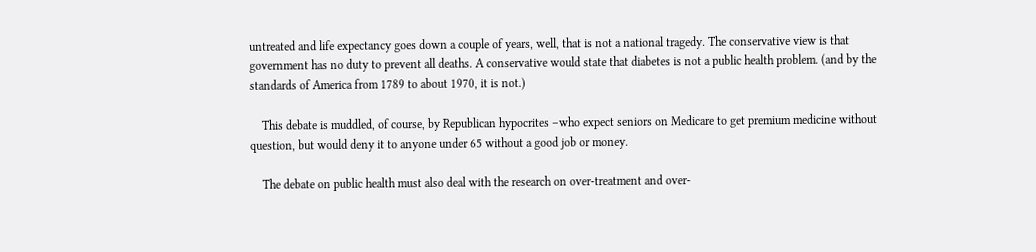untreated and life expectancy goes down a couple of years, well, that is not a national tragedy. The conservative view is that government has no duty to prevent all deaths. A conservative would state that diabetes is not a public health problem. (and by the standards of America from 1789 to about 1970, it is not.)

    This debate is muddled, of course, by Republican hypocrites –who expect seniors on Medicare to get premium medicine without question, but would deny it to anyone under 65 without a good job or money.

    The debate on public health must also deal with the research on over-treatment and over-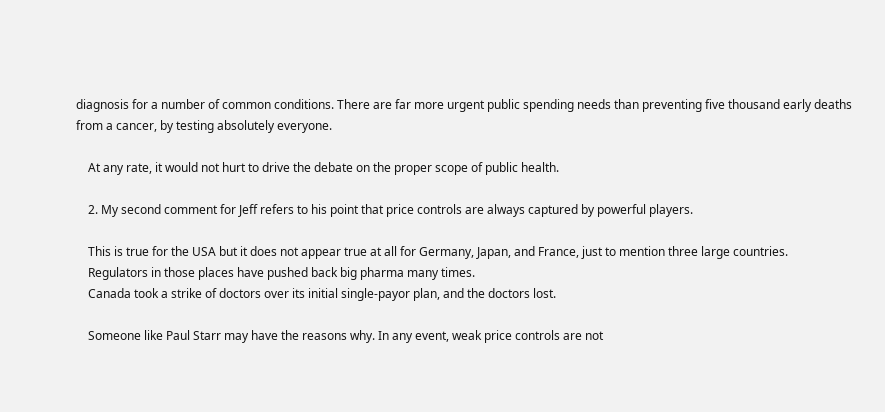diagnosis for a number of common conditions. There are far more urgent public spending needs than preventing five thousand early deaths from a cancer, by testing absolutely everyone.

    At any rate, it would not hurt to drive the debate on the proper scope of public health.

    2. My second comment for Jeff refers to his point that price controls are always captured by powerful players.

    This is true for the USA but it does not appear true at all for Germany, Japan, and France, just to mention three large countries.
    Regulators in those places have pushed back big pharma many times.
    Canada took a strike of doctors over its initial single-payor plan, and the doctors lost.

    Someone like Paul Starr may have the reasons why. In any event, weak price controls are not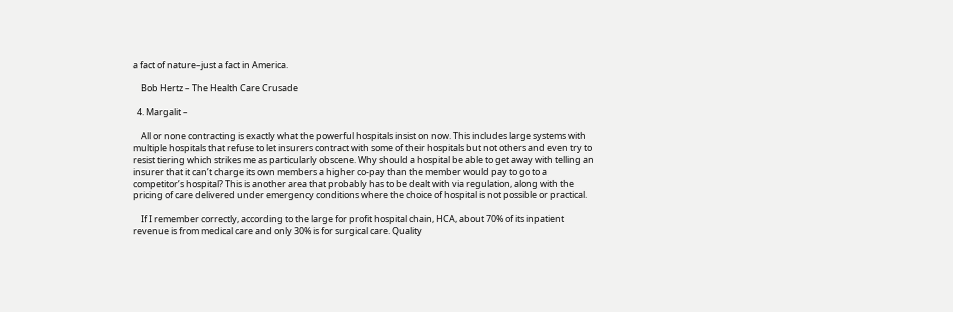a fact of nature–just a fact in America.

    Bob Hertz – The Health Care Crusade

  4. Margalit –

    All or none contracting is exactly what the powerful hospitals insist on now. This includes large systems with multiple hospitals that refuse to let insurers contract with some of their hospitals but not others and even try to resist tiering which strikes me as particularly obscene. Why should a hospital be able to get away with telling an insurer that it can’t charge its own members a higher co-pay than the member would pay to go to a competitor’s hospital? This is another area that probably has to be dealt with via regulation, along with the pricing of care delivered under emergency conditions where the choice of hospital is not possible or practical.

    If I remember correctly, according to the large for profit hospital chain, HCA, about 70% of its inpatient revenue is from medical care and only 30% is for surgical care. Quality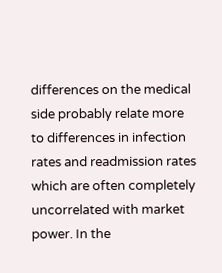differences on the medical side probably relate more to differences in infection rates and readmission rates which are often completely uncorrelated with market power. In the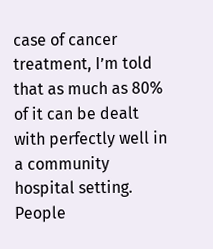case of cancer treatment, I’m told that as much as 80% of it can be dealt with perfectly well in a community hospital setting. People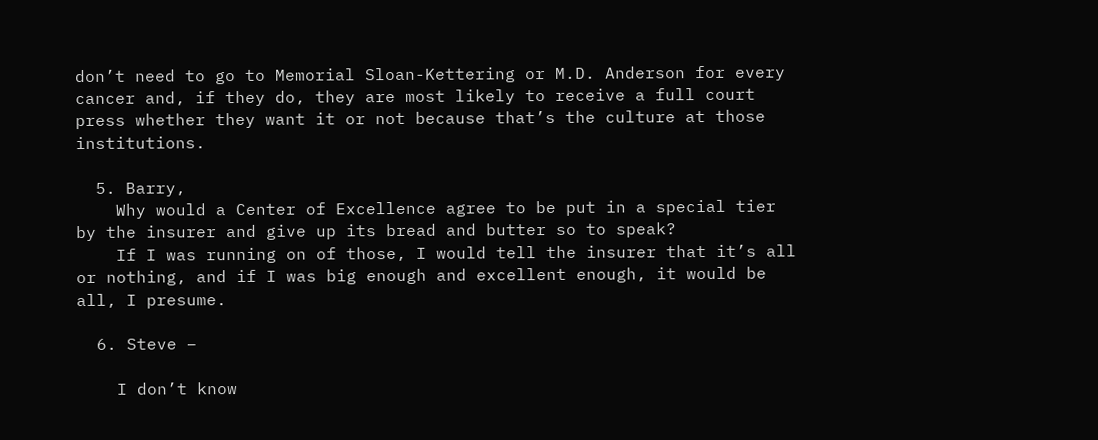don’t need to go to Memorial Sloan-Kettering or M.D. Anderson for every cancer and, if they do, they are most likely to receive a full court press whether they want it or not because that’s the culture at those institutions.

  5. Barry,
    Why would a Center of Excellence agree to be put in a special tier by the insurer and give up its bread and butter so to speak?
    If I was running on of those, I would tell the insurer that it’s all or nothing, and if I was big enough and excellent enough, it would be all, I presume.

  6. Steve –

    I don’t know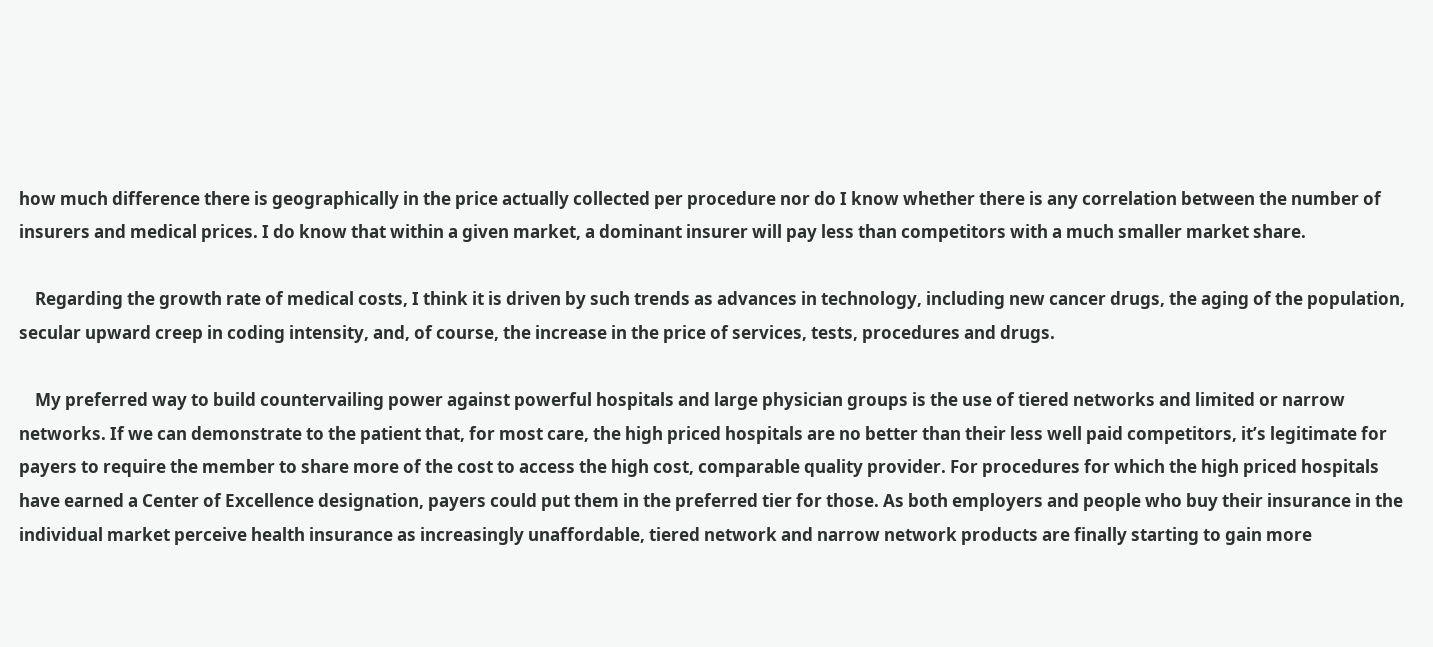how much difference there is geographically in the price actually collected per procedure nor do I know whether there is any correlation between the number of insurers and medical prices. I do know that within a given market, a dominant insurer will pay less than competitors with a much smaller market share.

    Regarding the growth rate of medical costs, I think it is driven by such trends as advances in technology, including new cancer drugs, the aging of the population, secular upward creep in coding intensity, and, of course, the increase in the price of services, tests, procedures and drugs.

    My preferred way to build countervailing power against powerful hospitals and large physician groups is the use of tiered networks and limited or narrow networks. If we can demonstrate to the patient that, for most care, the high priced hospitals are no better than their less well paid competitors, it’s legitimate for payers to require the member to share more of the cost to access the high cost, comparable quality provider. For procedures for which the high priced hospitals have earned a Center of Excellence designation, payers could put them in the preferred tier for those. As both employers and people who buy their insurance in the individual market perceive health insurance as increasingly unaffordable, tiered network and narrow network products are finally starting to gain more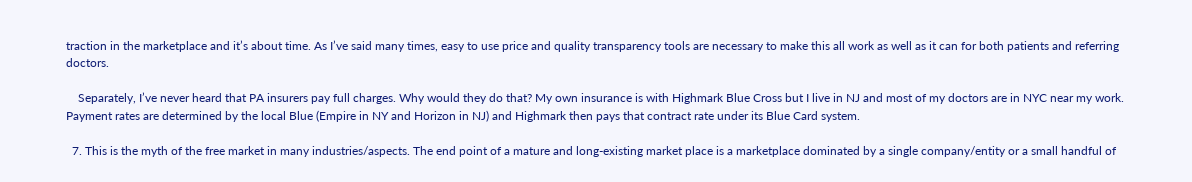traction in the marketplace and it’s about time. As I’ve said many times, easy to use price and quality transparency tools are necessary to make this all work as well as it can for both patients and referring doctors.

    Separately, I’ve never heard that PA insurers pay full charges. Why would they do that? My own insurance is with Highmark Blue Cross but I live in NJ and most of my doctors are in NYC near my work. Payment rates are determined by the local Blue (Empire in NY and Horizon in NJ) and Highmark then pays that contract rate under its Blue Card system.

  7. This is the myth of the free market in many industries/aspects. The end point of a mature and long-existing market place is a marketplace dominated by a single company/entity or a small handful of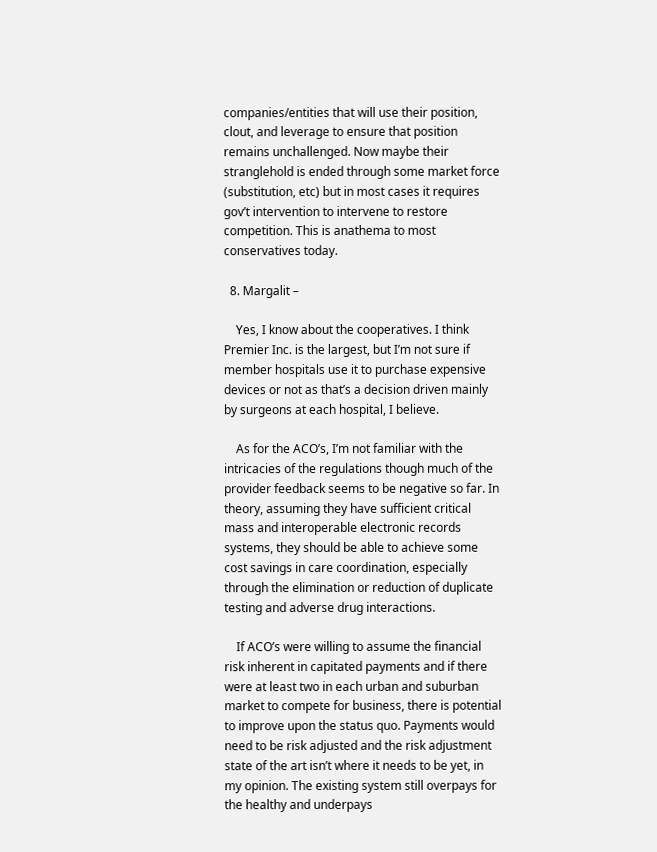companies/entities that will use their position, clout, and leverage to ensure that position remains unchallenged. Now maybe their stranglehold is ended through some market force (substitution, etc) but in most cases it requires gov’t intervention to intervene to restore competition. This is anathema to most conservatives today.

  8. Margalit –

    Yes, I know about the cooperatives. I think Premier Inc. is the largest, but I’m not sure if member hospitals use it to purchase expensive devices or not as that’s a decision driven mainly by surgeons at each hospital, I believe.

    As for the ACO’s, I’m not familiar with the intricacies of the regulations though much of the provider feedback seems to be negative so far. In theory, assuming they have sufficient critical mass and interoperable electronic records systems, they should be able to achieve some cost savings in care coordination, especially through the elimination or reduction of duplicate testing and adverse drug interactions.

    If ACO’s were willing to assume the financial risk inherent in capitated payments and if there were at least two in each urban and suburban market to compete for business, there is potential to improve upon the status quo. Payments would need to be risk adjusted and the risk adjustment state of the art isn’t where it needs to be yet, in my opinion. The existing system still overpays for the healthy and underpays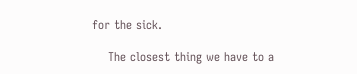for the sick.

    The closest thing we have to a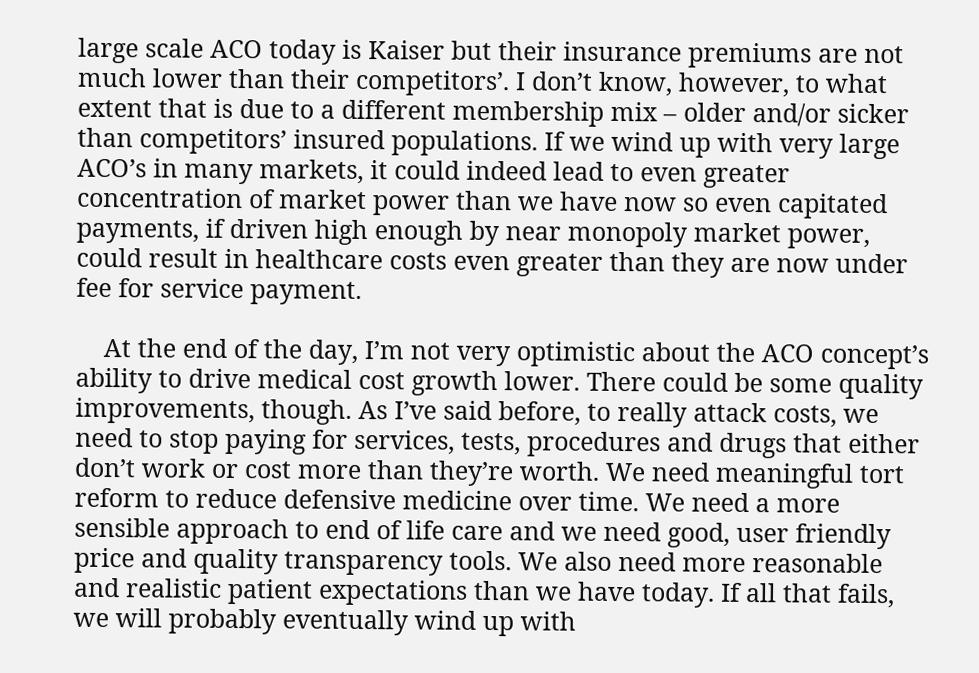large scale ACO today is Kaiser but their insurance premiums are not much lower than their competitors’. I don’t know, however, to what extent that is due to a different membership mix – older and/or sicker than competitors’ insured populations. If we wind up with very large ACO’s in many markets, it could indeed lead to even greater concentration of market power than we have now so even capitated payments, if driven high enough by near monopoly market power, could result in healthcare costs even greater than they are now under fee for service payment.

    At the end of the day, I’m not very optimistic about the ACO concept’s ability to drive medical cost growth lower. There could be some quality improvements, though. As I’ve said before, to really attack costs, we need to stop paying for services, tests, procedures and drugs that either don’t work or cost more than they’re worth. We need meaningful tort reform to reduce defensive medicine over time. We need a more sensible approach to end of life care and we need good, user friendly price and quality transparency tools. We also need more reasonable and realistic patient expectations than we have today. If all that fails, we will probably eventually wind up with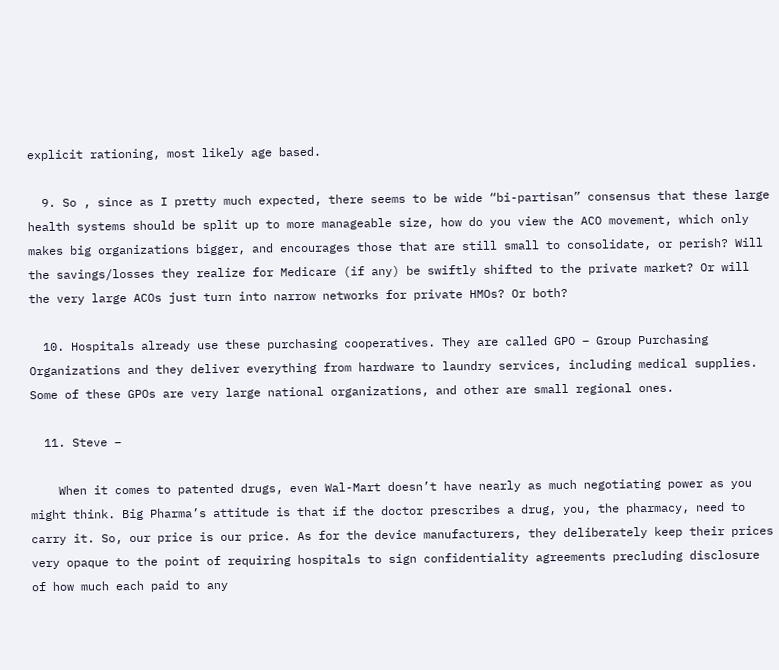explicit rationing, most likely age based.

  9. So , since as I pretty much expected, there seems to be wide “bi-partisan” consensus that these large health systems should be split up to more manageable size, how do you view the ACO movement, which only makes big organizations bigger, and encourages those that are still small to consolidate, or perish? Will the savings/losses they realize for Medicare (if any) be swiftly shifted to the private market? Or will the very large ACOs just turn into narrow networks for private HMOs? Or both?

  10. Hospitals already use these purchasing cooperatives. They are called GPO – Group Purchasing Organizations and they deliver everything from hardware to laundry services, including medical supplies. Some of these GPOs are very large national organizations, and other are small regional ones.

  11. Steve –

    When it comes to patented drugs, even Wal-Mart doesn’t have nearly as much negotiating power as you might think. Big Pharma’s attitude is that if the doctor prescribes a drug, you, the pharmacy, need to carry it. So, our price is our price. As for the device manufacturers, they deliberately keep their prices very opaque to the point of requiring hospitals to sign confidentiality agreements precluding disclosure of how much each paid to any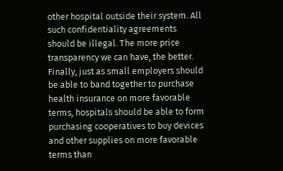other hospital outside their system. All such confidentiality agreements should be illegal. The more price transparency we can have, the better. Finally, just as small employers should be able to band together to purchase health insurance on more favorable terms, hospitals should be able to form purchasing cooperatives to buy devices and other supplies on more favorable terms than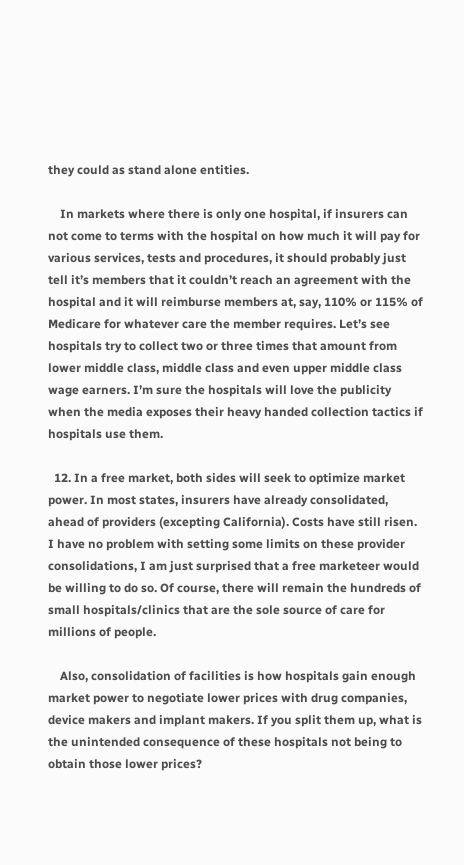they could as stand alone entities.

    In markets where there is only one hospital, if insurers can not come to terms with the hospital on how much it will pay for various services, tests and procedures, it should probably just tell it’s members that it couldn’t reach an agreement with the hospital and it will reimburse members at, say, 110% or 115% of Medicare for whatever care the member requires. Let’s see hospitals try to collect two or three times that amount from lower middle class, middle class and even upper middle class wage earners. I’m sure the hospitals will love the publicity when the media exposes their heavy handed collection tactics if hospitals use them.

  12. In a free market, both sides will seek to optimize market power. In most states, insurers have already consolidated, ahead of providers (excepting California). Costs have still risen. I have no problem with setting some limits on these provider consolidations, I am just surprised that a free marketeer would be willing to do so. Of course, there will remain the hundreds of small hospitals/clinics that are the sole source of care for millions of people.

    Also, consolidation of facilities is how hospitals gain enough market power to negotiate lower prices with drug companies, device makers and implant makers. If you split them up, what is the unintended consequence of these hospitals not being to obtain those lower prices?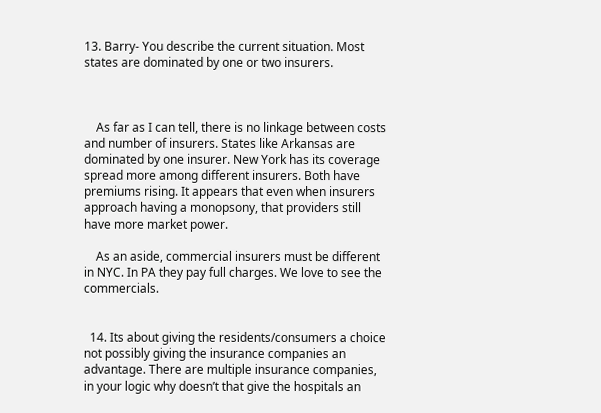13. Barry- You describe the current situation. Most states are dominated by one or two insurers.



    As far as I can tell, there is no linkage between costs and number of insurers. States like Arkansas are dominated by one insurer. New York has its coverage spread more among different insurers. Both have premiums rising. It appears that even when insurers approach having a monopsony, that providers still have more market power.

    As an aside, commercial insurers must be different in NYC. In PA they pay full charges. We love to see the commercials.


  14. Its about giving the residents/consumers a choice not possibly giving the insurance companies an advantage. There are multiple insurance companies, in your logic why doesn’t that give the hospitals an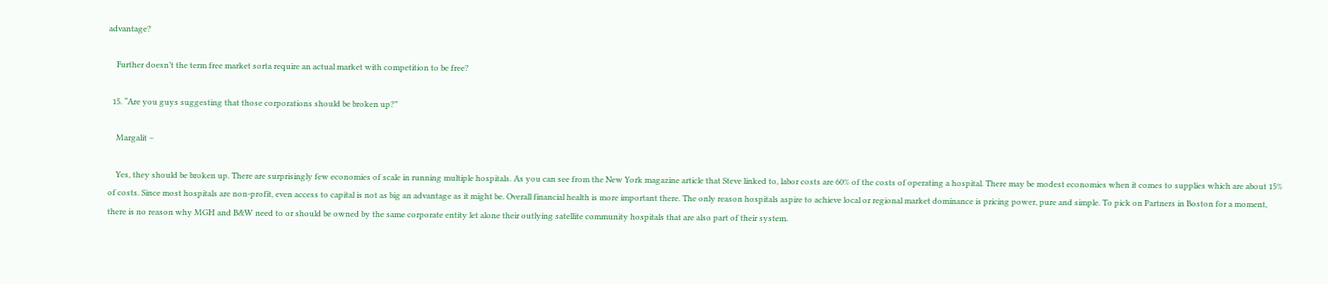advantage?

    Further doesn’t the term free market sorta require an actual market with competition to be free?

  15. “Are you guys suggesting that those corporations should be broken up?”

    Margalit –

    Yes, they should be broken up. There are surprisingly few economies of scale in running multiple hospitals. As you can see from the New York magazine article that Steve linked to, labor costs are 60% of the costs of operating a hospital. There may be modest economies when it comes to supplies which are about 15% of costs. Since most hospitals are non-profit, even access to capital is not as big an advantage as it might be. Overall financial health is more important there. The only reason hospitals aspire to achieve local or regional market dominance is pricing power, pure and simple. To pick on Partners in Boston for a moment, there is no reason why MGH and B&W need to or should be owned by the same corporate entity let alone their outlying satellite community hospitals that are also part of their system.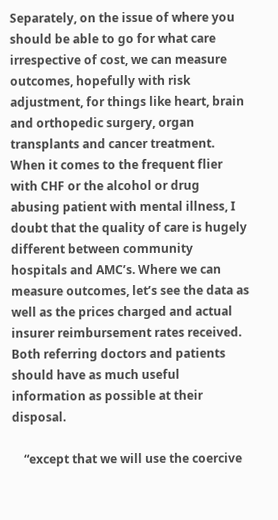Separately, on the issue of where you should be able to go for what care irrespective of cost, we can measure outcomes, hopefully with risk adjustment, for things like heart, brain and orthopedic surgery, organ transplants and cancer treatment. When it comes to the frequent flier with CHF or the alcohol or drug abusing patient with mental illness, I doubt that the quality of care is hugely different between community hospitals and AMC’s. Where we can measure outcomes, let’s see the data as well as the prices charged and actual insurer reimbursement rates received. Both referring doctors and patients should have as much useful information as possible at their disposal.

    “except that we will use the coercive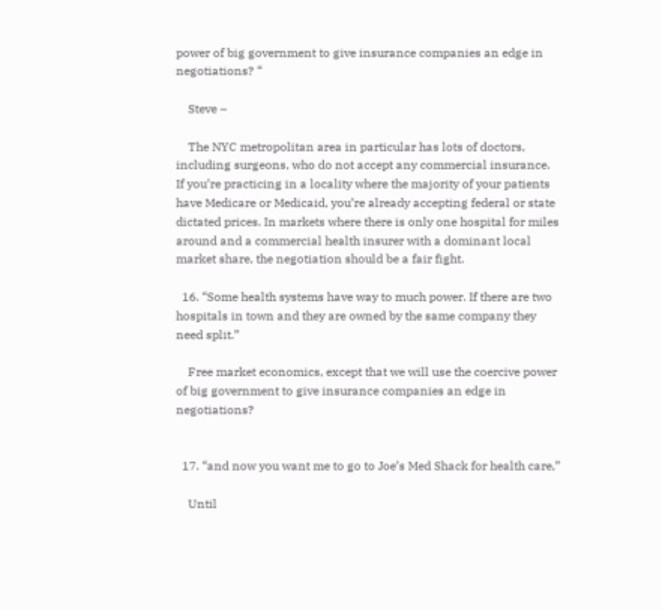power of big government to give insurance companies an edge in negotiations? “

    Steve –

    The NYC metropolitan area in particular has lots of doctors, including surgeons, who do not accept any commercial insurance. If you’re practicing in a locality where the majority of your patients have Medicare or Medicaid, you’re already accepting federal or state dictated prices. In markets where there is only one hospital for miles around and a commercial health insurer with a dominant local market share, the negotiation should be a fair fight.

  16. “Some health systems have way to much power. If there are two hospitals in town and they are owned by the same company they need split.”

    Free market economics, except that we will use the coercive power of big government to give insurance companies an edge in negotiations?


  17. “and now you want me to go to Joe’s Med Shack for health care,”

    Until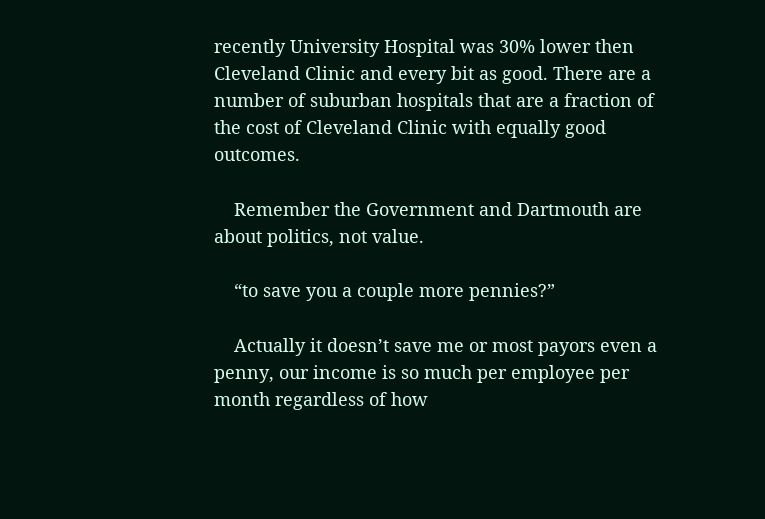recently University Hospital was 30% lower then Cleveland Clinic and every bit as good. There are a number of suburban hospitals that are a fraction of the cost of Cleveland Clinic with equally good outcomes.

    Remember the Government and Dartmouth are about politics, not value.

    “to save you a couple more pennies?”

    Actually it doesn’t save me or most payors even a penny, our income is so much per employee per month regardless of how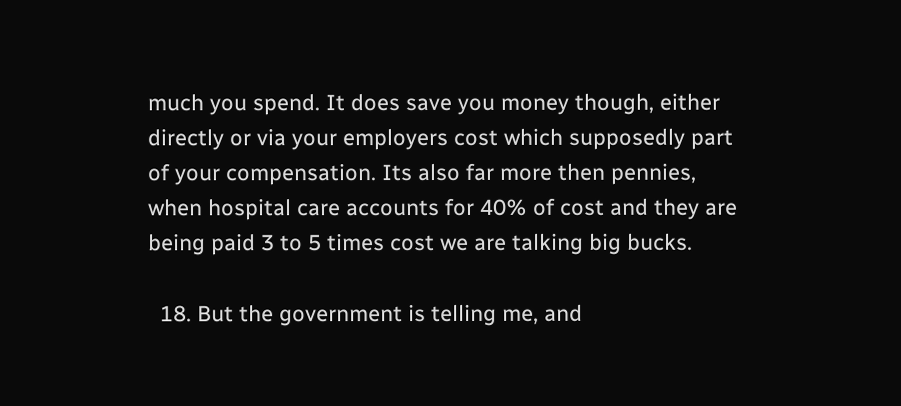much you spend. It does save you money though, either directly or via your employers cost which supposedly part of your compensation. Its also far more then pennies, when hospital care accounts for 40% of cost and they are being paid 3 to 5 times cost we are talking big bucks.

  18. But the government is telling me, and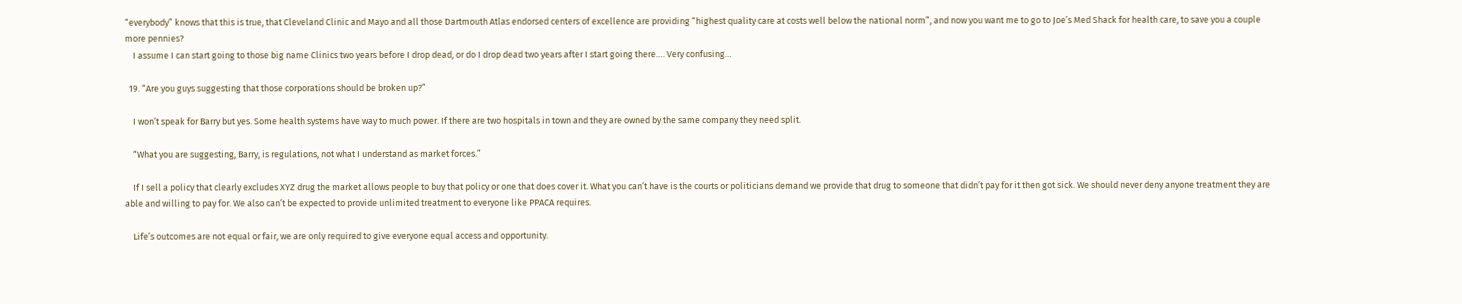“everybody” knows that this is true, that Cleveland Clinic and Mayo and all those Dartmouth Atlas endorsed centers of excellence are providing “highest quality care at costs well below the national norm”, and now you want me to go to Joe’s Med Shack for health care, to save you a couple more pennies?
    I assume I can start going to those big name Clinics two years before I drop dead, or do I drop dead two years after I start going there…. Very confusing…

  19. “Are you guys suggesting that those corporations should be broken up?”

    I won’t speak for Barry but yes. Some health systems have way to much power. If there are two hospitals in town and they are owned by the same company they need split.

    “What you are suggesting, Barry, is regulations, not what I understand as market forces.”

    If I sell a policy that clearly excludes XYZ drug the market allows people to buy that policy or one that does cover it. What you can’t have is the courts or politicians demand we provide that drug to someone that didn’t pay for it then got sick. We should never deny anyone treatment they are able and willing to pay for. We also can’t be expected to provide unlimited treatment to everyone like PPACA requires.

    Life’s outcomes are not equal or fair, we are only required to give everyone equal access and opportunity.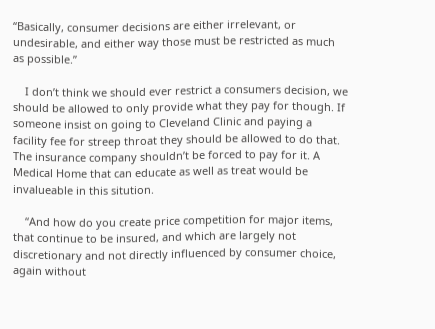“Basically, consumer decisions are either irrelevant, or undesirable, and either way those must be restricted as much as possible.”

    I don’t think we should ever restrict a consumers decision, we should be allowed to only provide what they pay for though. If someone insist on going to Cleveland Clinic and paying a facility fee for streep throat they should be allowed to do that. The insurance company shouldn’t be forced to pay for it. A Medical Home that can educate as well as treat would be invalueable in this sitution.

    “And how do you create price competition for major items, that continue to be insured, and which are largely not discretionary and not directly influenced by consumer choice, again without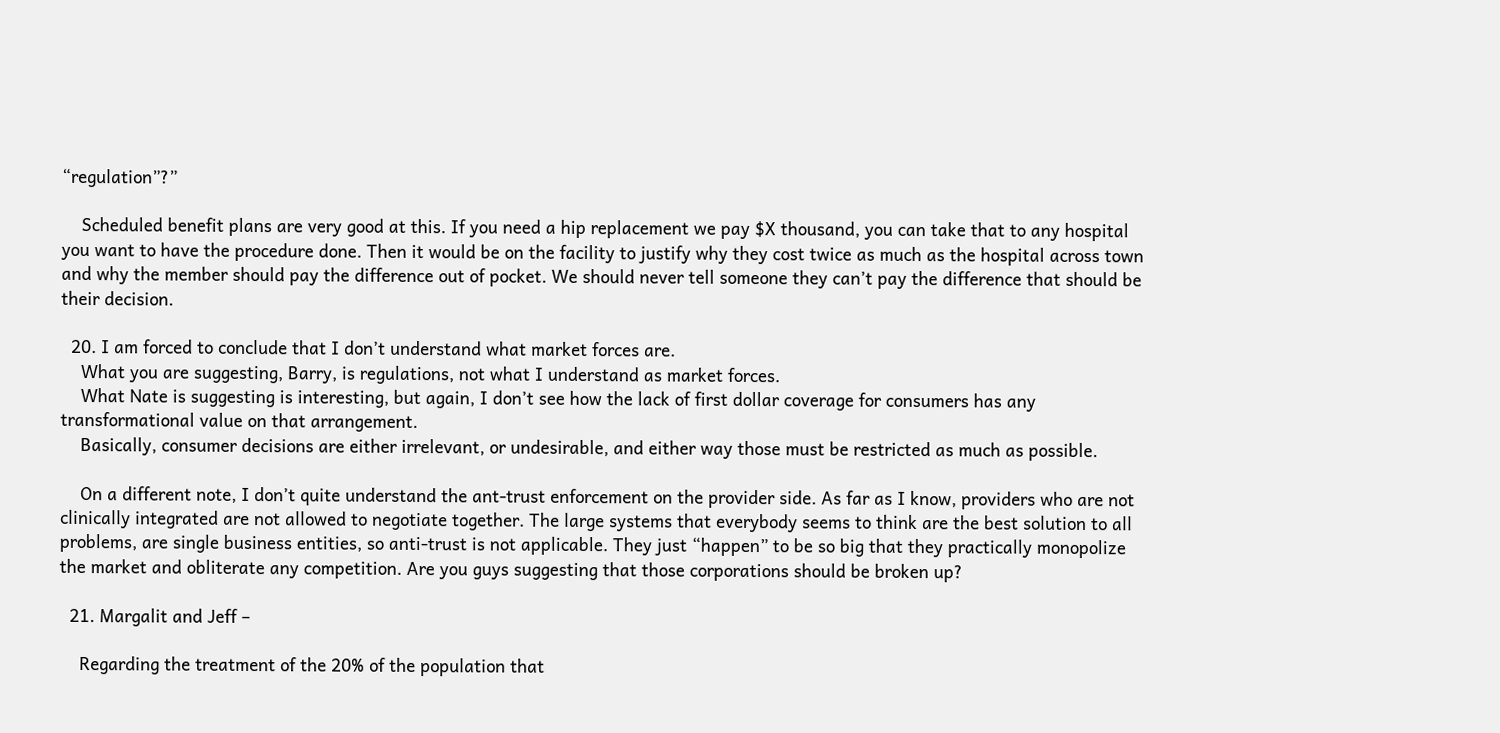“regulation”?”

    Scheduled benefit plans are very good at this. If you need a hip replacement we pay $X thousand, you can take that to any hospital you want to have the procedure done. Then it would be on the facility to justify why they cost twice as much as the hospital across town and why the member should pay the difference out of pocket. We should never tell someone they can’t pay the difference that should be their decision.

  20. I am forced to conclude that I don’t understand what market forces are.
    What you are suggesting, Barry, is regulations, not what I understand as market forces.
    What Nate is suggesting is interesting, but again, I don’t see how the lack of first dollar coverage for consumers has any transformational value on that arrangement.
    Basically, consumer decisions are either irrelevant, or undesirable, and either way those must be restricted as much as possible.

    On a different note, I don’t quite understand the ant-trust enforcement on the provider side. As far as I know, providers who are not clinically integrated are not allowed to negotiate together. The large systems that everybody seems to think are the best solution to all problems, are single business entities, so anti-trust is not applicable. They just “happen” to be so big that they practically monopolize the market and obliterate any competition. Are you guys suggesting that those corporations should be broken up?

  21. Margalit and Jeff –

    Regarding the treatment of the 20% of the population that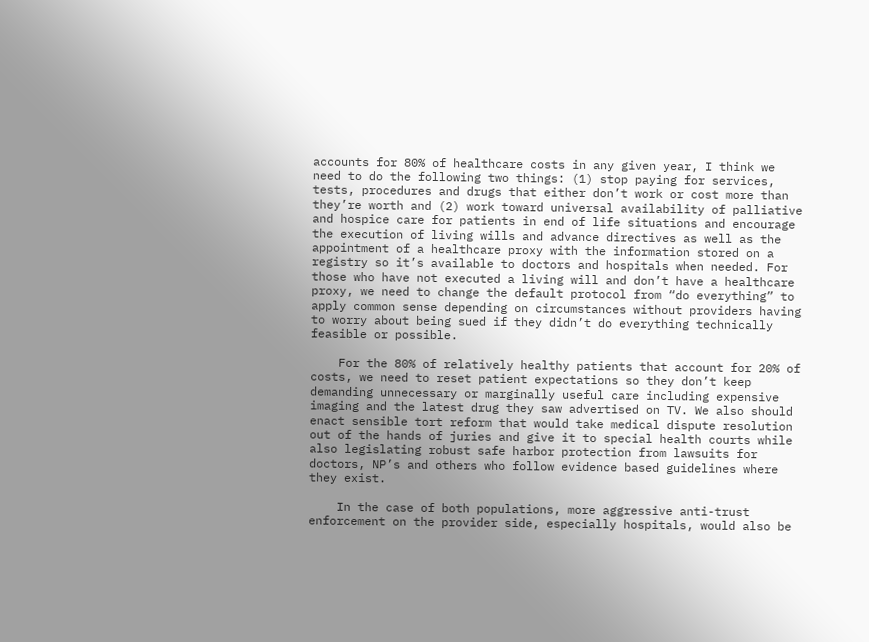accounts for 80% of healthcare costs in any given year, I think we need to do the following two things: (1) stop paying for services, tests, procedures and drugs that either don’t work or cost more than they’re worth and (2) work toward universal availability of palliative and hospice care for patients in end of life situations and encourage the execution of living wills and advance directives as well as the appointment of a healthcare proxy with the information stored on a registry so it’s available to doctors and hospitals when needed. For those who have not executed a living will and don’t have a healthcare proxy, we need to change the default protocol from “do everything” to apply common sense depending on circumstances without providers having to worry about being sued if they didn’t do everything technically feasible or possible.

    For the 80% of relatively healthy patients that account for 20% of costs, we need to reset patient expectations so they don’t keep demanding unnecessary or marginally useful care including expensive imaging and the latest drug they saw advertised on TV. We also should enact sensible tort reform that would take medical dispute resolution out of the hands of juries and give it to special health courts while also legislating robust safe harbor protection from lawsuits for doctors, NP’s and others who follow evidence based guidelines where they exist.

    In the case of both populations, more aggressive anti-trust enforcement on the provider side, especially hospitals, would also be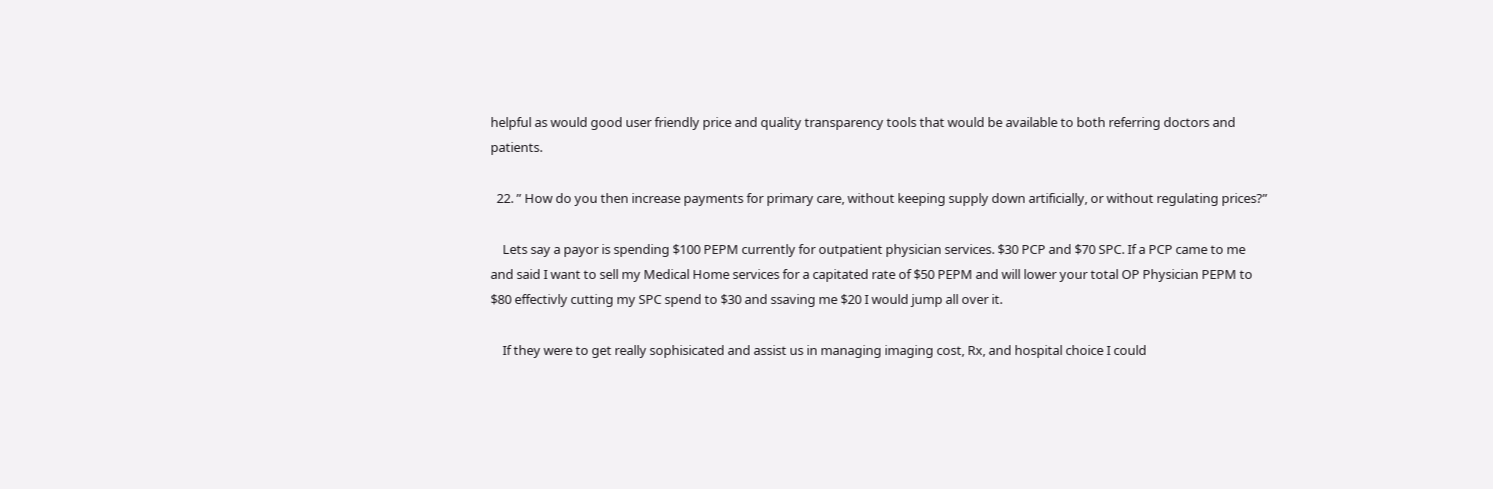helpful as would good user friendly price and quality transparency tools that would be available to both referring doctors and patients.

  22. ” How do you then increase payments for primary care, without keeping supply down artificially, or without regulating prices?”

    Lets say a payor is spending $100 PEPM currently for outpatient physician services. $30 PCP and $70 SPC. If a PCP came to me and said I want to sell my Medical Home services for a capitated rate of $50 PEPM and will lower your total OP Physician PEPM to $80 effectivly cutting my SPC spend to $30 and ssaving me $20 I would jump all over it.

    If they were to get really sophisicated and assist us in managing imaging cost, Rx, and hospital choice I could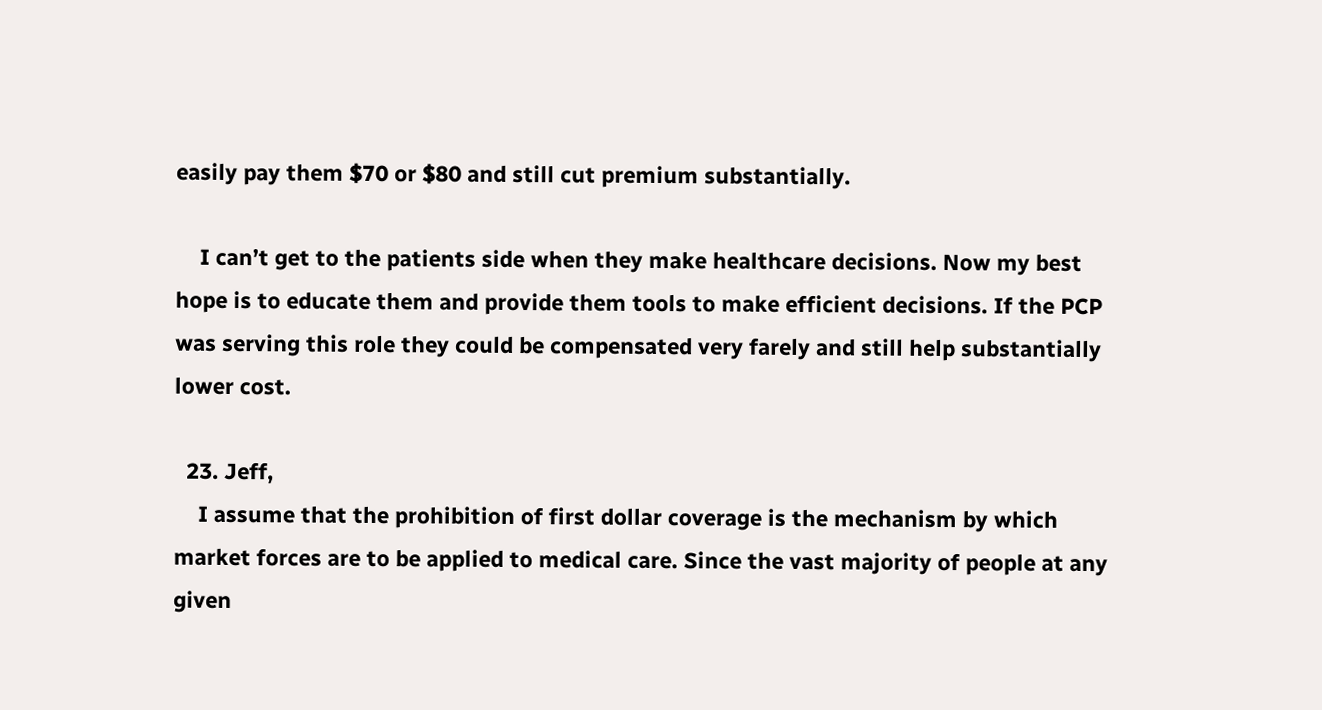easily pay them $70 or $80 and still cut premium substantially.

    I can’t get to the patients side when they make healthcare decisions. Now my best hope is to educate them and provide them tools to make efficient decisions. If the PCP was serving this role they could be compensated very farely and still help substantially lower cost.

  23. Jeff,
    I assume that the prohibition of first dollar coverage is the mechanism by which market forces are to be applied to medical care. Since the vast majority of people at any given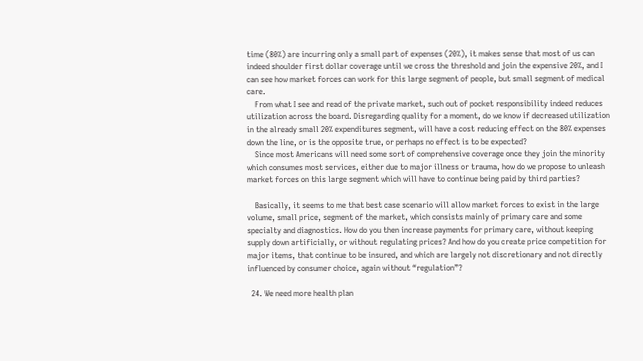time (80%) are incurring only a small part of expenses (20%), it makes sense that most of us can indeed shoulder first dollar coverage until we cross the threshold and join the expensive 20%, and I can see how market forces can work for this large segment of people, but small segment of medical care.
    From what I see and read of the private market, such out of pocket responsibility indeed reduces utilization across the board. Disregarding quality for a moment, do we know if decreased utilization in the already small 20% expenditures segment, will have a cost reducing effect on the 80% expenses down the line, or is the opposite true, or perhaps no effect is to be expected?
    Since most Americans will need some sort of comprehensive coverage once they join the minority which consumes most services, either due to major illness or trauma, how do we propose to unleash market forces on this large segment which will have to continue being paid by third parties?

    Basically, it seems to me that best case scenario will allow market forces to exist in the large volume, small price, segment of the market, which consists mainly of primary care and some specialty and diagnostics. How do you then increase payments for primary care, without keeping supply down artificially, or without regulating prices? And how do you create price competition for major items, that continue to be insured, and which are largely not discretionary and not directly influenced by consumer choice, again without “regulation”?

  24. We need more health plan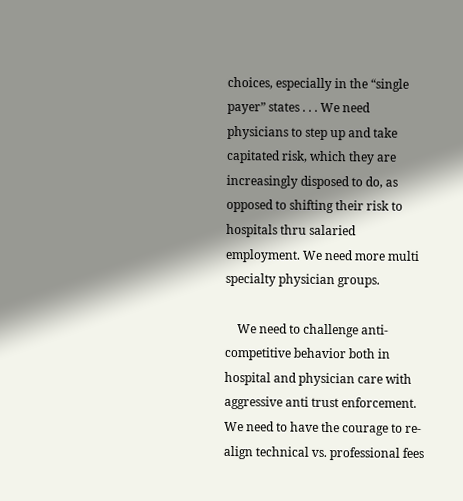choices, especially in the “single payer” states . . . We need physicians to step up and take capitated risk, which they are increasingly disposed to do, as opposed to shifting their risk to hospitals thru salaried employment. We need more multi specialty physician groups.

    We need to challenge anti-competitive behavior both in hospital and physician care with aggressive anti trust enforcement. We need to have the courage to re-align technical vs. professional fees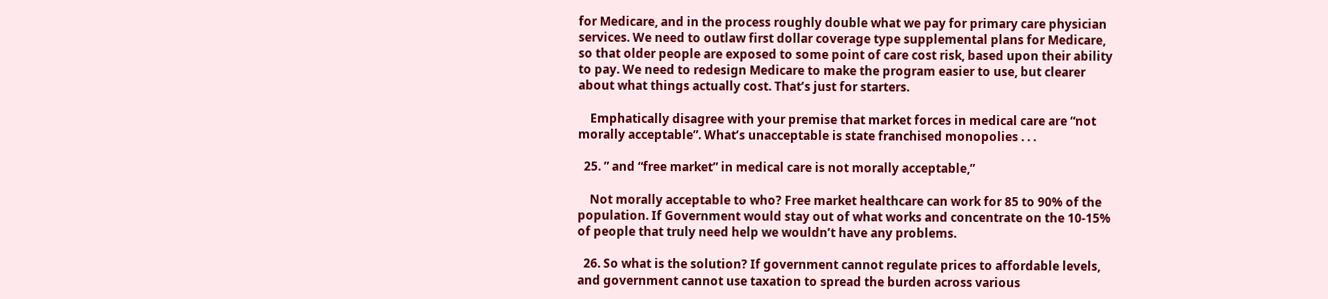for Medicare, and in the process roughly double what we pay for primary care physician services. We need to outlaw first dollar coverage type supplemental plans for Medicare, so that older people are exposed to some point of care cost risk, based upon their ability to pay. We need to redesign Medicare to make the program easier to use, but clearer about what things actually cost. That’s just for starters.

    Emphatically disagree with your premise that market forces in medical care are “not morally acceptable”. What’s unacceptable is state franchised monopolies . . .

  25. ” and “free market” in medical care is not morally acceptable,”

    Not morally acceptable to who? Free market healthcare can work for 85 to 90% of the population. If Government would stay out of what works and concentrate on the 10-15% of people that truly need help we wouldn’t have any problems.

  26. So what is the solution? If government cannot regulate prices to affordable levels, and government cannot use taxation to spread the burden across various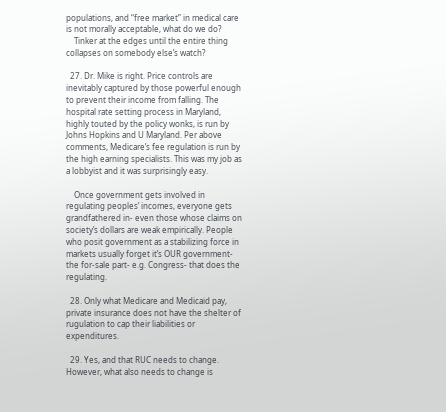populations, and “free market” in medical care is not morally acceptable, what do we do?
    Tinker at the edges until the entire thing collapses on somebody else’s watch?

  27. Dr. Mike is right. Price controls are inevitably captured by those powerful enough to prevent their income from falling. The hospital rate setting process in Maryland, highly touted by the policy wonks, is run by Johns Hopkins and U Maryland. Per above comments, Medicare’s fee regulation is run by the high earning specialists. This was my job as a lobbyist and it was surprisingly easy.

    Once government gets involved in regulating peoples’ incomes, everyone gets grandfathered in- even those whose claims on society’s dollars are weak empirically. People who posit government as a stabilizing force in markets usually forget it’s OUR government- the for-sale part- e.g. Congress- that does the regulating.

  28. Only what Medicare and Medicaid pay, private insurance does not have the shelter of rugulation to cap their liabilities or expenditures.

  29. Yes, and that RUC needs to change. However, what also needs to change is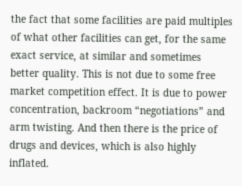the fact that some facilities are paid multiples of what other facilities can get, for the same exact service, at similar and sometimes better quality. This is not due to some free market competition effect. It is due to power concentration, backroom “negotiations” and arm twisting. And then there is the price of drugs and devices, which is also highly inflated.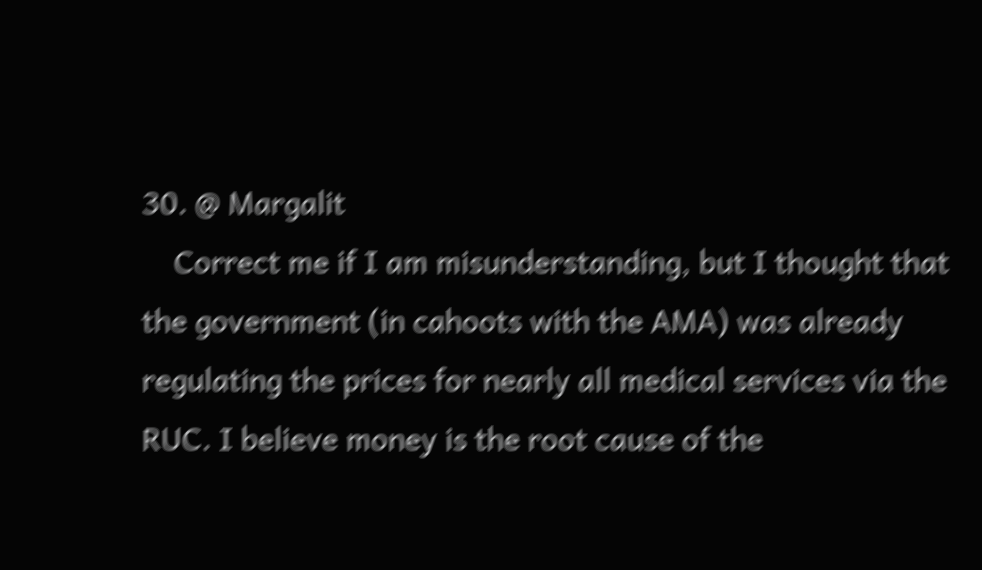30. @ Margalit
    Correct me if I am misunderstanding, but I thought that the government (in cahoots with the AMA) was already regulating the prices for nearly all medical services via the RUC. I believe money is the root cause of the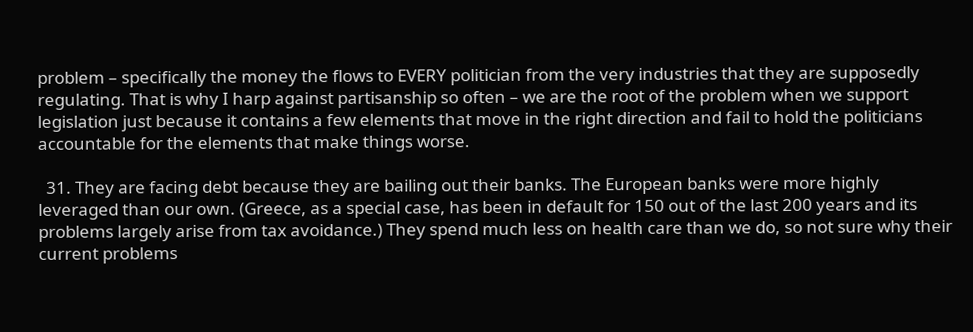problem – specifically the money the flows to EVERY politician from the very industries that they are supposedly regulating. That is why I harp against partisanship so often – we are the root of the problem when we support legislation just because it contains a few elements that move in the right direction and fail to hold the politicians accountable for the elements that make things worse.

  31. They are facing debt because they are bailing out their banks. The European banks were more highly leveraged than our own. (Greece, as a special case, has been in default for 150 out of the last 200 years and its problems largely arise from tax avoidance.) They spend much less on health care than we do, so not sure why their current problems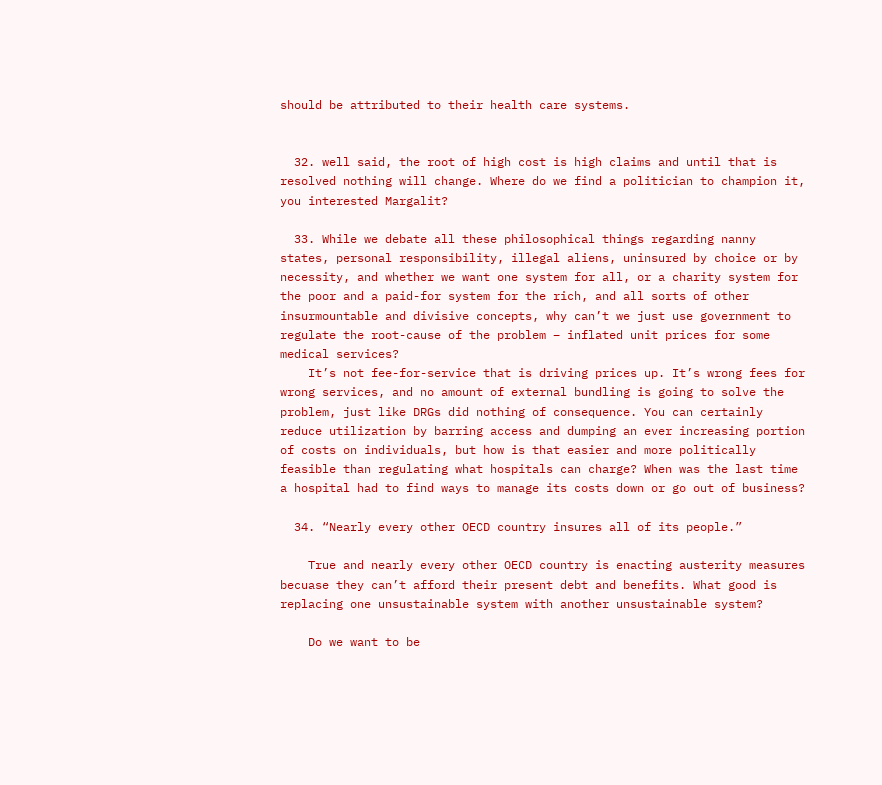should be attributed to their health care systems.


  32. well said, the root of high cost is high claims and until that is resolved nothing will change. Where do we find a politician to champion it, you interested Margalit?

  33. While we debate all these philosophical things regarding nanny states, personal responsibility, illegal aliens, uninsured by choice or by necessity, and whether we want one system for all, or a charity system for the poor and a paid-for system for the rich, and all sorts of other insurmountable and divisive concepts, why can’t we just use government to regulate the root-cause of the problem – inflated unit prices for some medical services?
    It’s not fee-for-service that is driving prices up. It’s wrong fees for wrong services, and no amount of external bundling is going to solve the problem, just like DRGs did nothing of consequence. You can certainly reduce utilization by barring access and dumping an ever increasing portion of costs on individuals, but how is that easier and more politically feasible than regulating what hospitals can charge? When was the last time a hospital had to find ways to manage its costs down or go out of business?

  34. “Nearly every other OECD country insures all of its people.”

    True and nearly every other OECD country is enacting austerity measures becuase they can’t afford their present debt and benefits. What good is replacing one unsustainable system with another unsustainable system?

    Do we want to be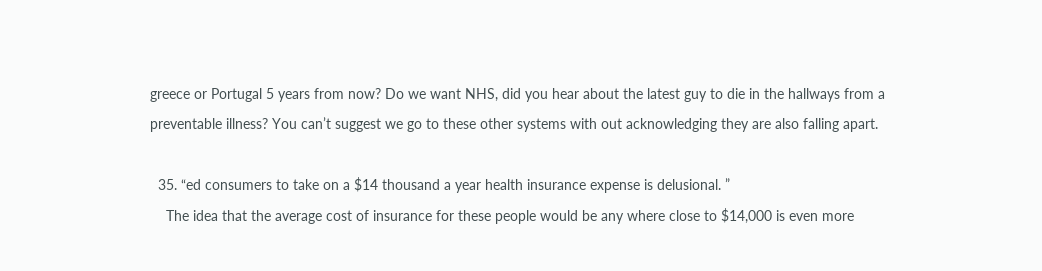greece or Portugal 5 years from now? Do we want NHS, did you hear about the latest guy to die in the hallways from a preventable illness? You can’t suggest we go to these other systems with out acknowledging they are also falling apart.

  35. “ed consumers to take on a $14 thousand a year health insurance expense is delusional. ”
    The idea that the average cost of insurance for these people would be any where close to $14,000 is even more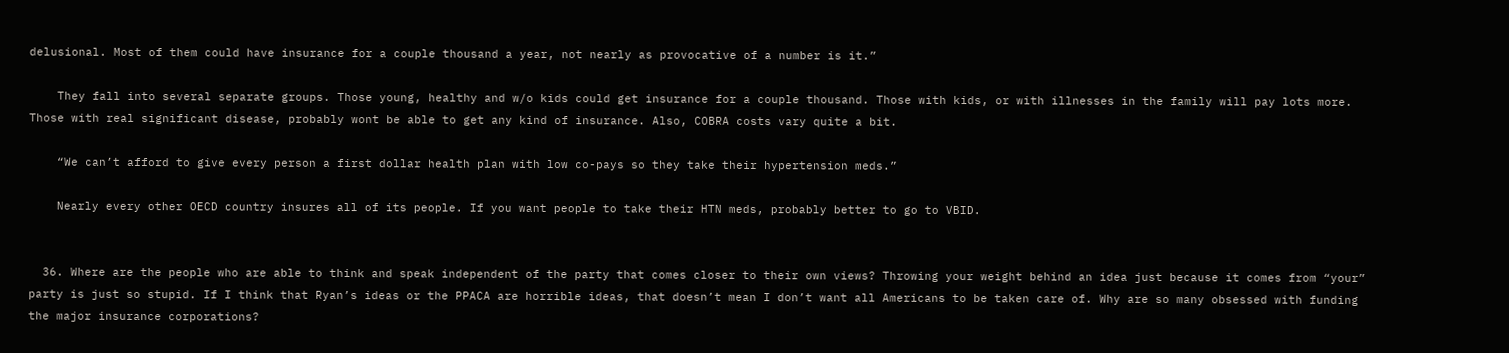delusional. Most of them could have insurance for a couple thousand a year, not nearly as provocative of a number is it.”

    They fall into several separate groups. Those young, healthy and w/o kids could get insurance for a couple thousand. Those with kids, or with illnesses in the family will pay lots more. Those with real significant disease, probably wont be able to get any kind of insurance. Also, COBRA costs vary quite a bit.

    “We can’t afford to give every person a first dollar health plan with low co-pays so they take their hypertension meds.”

    Nearly every other OECD country insures all of its people. If you want people to take their HTN meds, probably better to go to VBID.


  36. Where are the people who are able to think and speak independent of the party that comes closer to their own views? Throwing your weight behind an idea just because it comes from “your” party is just so stupid. If I think that Ryan’s ideas or the PPACA are horrible ideas, that doesn’t mean I don’t want all Americans to be taken care of. Why are so many obsessed with funding the major insurance corporations?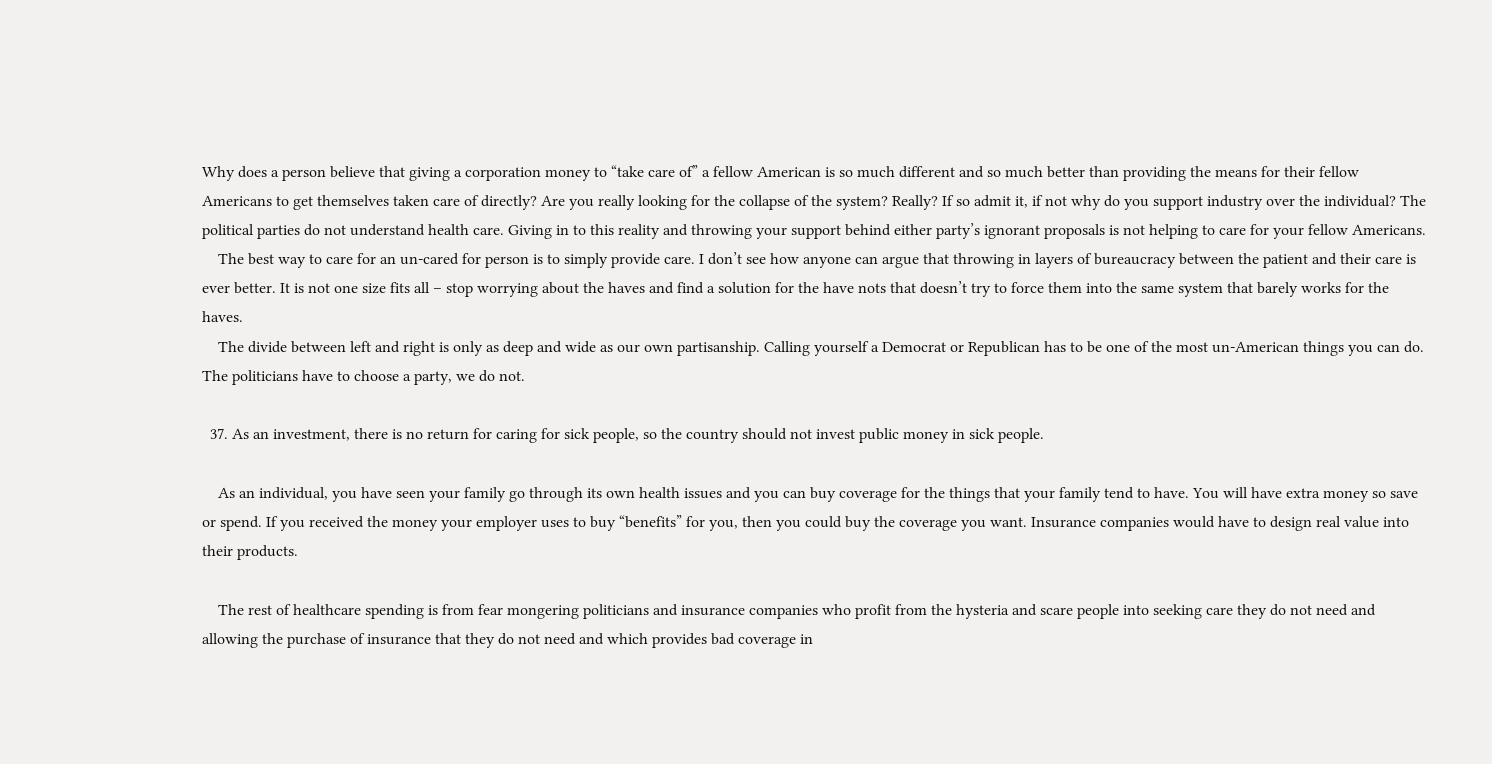Why does a person believe that giving a corporation money to “take care of” a fellow American is so much different and so much better than providing the means for their fellow Americans to get themselves taken care of directly? Are you really looking for the collapse of the system? Really? If so admit it, if not why do you support industry over the individual? The political parties do not understand health care. Giving in to this reality and throwing your support behind either party’s ignorant proposals is not helping to care for your fellow Americans.
    The best way to care for an un-cared for person is to simply provide care. I don’t see how anyone can argue that throwing in layers of bureaucracy between the patient and their care is ever better. It is not one size fits all – stop worrying about the haves and find a solution for the have nots that doesn’t try to force them into the same system that barely works for the haves.
    The divide between left and right is only as deep and wide as our own partisanship. Calling yourself a Democrat or Republican has to be one of the most un-American things you can do. The politicians have to choose a party, we do not.

  37. As an investment, there is no return for caring for sick people, so the country should not invest public money in sick people.

    As an individual, you have seen your family go through its own health issues and you can buy coverage for the things that your family tend to have. You will have extra money so save or spend. If you received the money your employer uses to buy “benefits” for you, then you could buy the coverage you want. Insurance companies would have to design real value into their products.

    The rest of healthcare spending is from fear mongering politicians and insurance companies who profit from the hysteria and scare people into seeking care they do not need and allowing the purchase of insurance that they do not need and which provides bad coverage in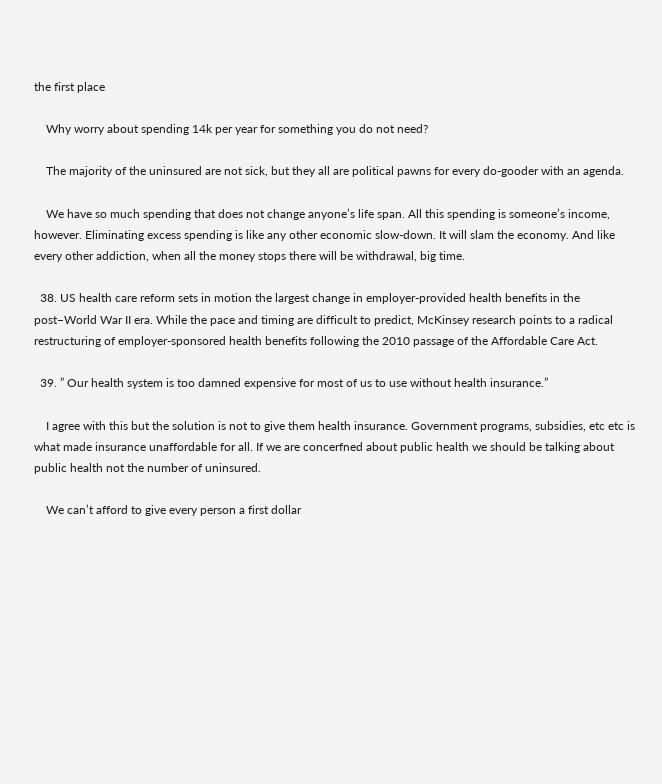the first place

    Why worry about spending 14k per year for something you do not need?

    The majority of the uninsured are not sick, but they all are political pawns for every do-gooder with an agenda.

    We have so much spending that does not change anyone’s life span. All this spending is someone’s income, however. Eliminating excess spending is like any other economic slow-down. It will slam the economy. And like every other addiction, when all the money stops there will be withdrawal, big time.

  38. US health care reform sets in motion the largest change in employer-provided health benefits in the post–World War II era. While the pace and timing are difficult to predict, McKinsey research points to a radical restructuring of employer-sponsored health benefits following the 2010 passage of the Affordable Care Act.

  39. ” Our health system is too damned expensive for most of us to use without health insurance.”

    I agree with this but the solution is not to give them health insurance. Government programs, subsidies, etc etc is what made insurance unaffordable for all. If we are concerfned about public health we should be talking about public health not the number of uninsured.

    We can’t afford to give every person a first dollar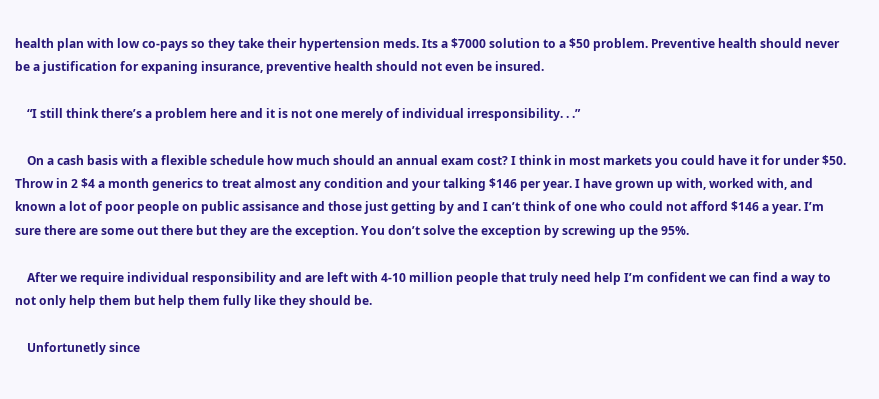health plan with low co-pays so they take their hypertension meds. Its a $7000 solution to a $50 problem. Preventive health should never be a justification for expaning insurance, preventive health should not even be insured.

    “I still think there’s a problem here and it is not one merely of individual irresponsibility. . .”

    On a cash basis with a flexible schedule how much should an annual exam cost? I think in most markets you could have it for under $50. Throw in 2 $4 a month generics to treat almost any condition and your talking $146 per year. I have grown up with, worked with, and known a lot of poor people on public assisance and those just getting by and I can’t think of one who could not afford $146 a year. I’m sure there are some out there but they are the exception. You don’t solve the exception by screwing up the 95%.

    After we require individual responsibility and are left with 4-10 million people that truly need help I’m confident we can find a way to not only help them but help them fully like they should be.

    Unfortunetly since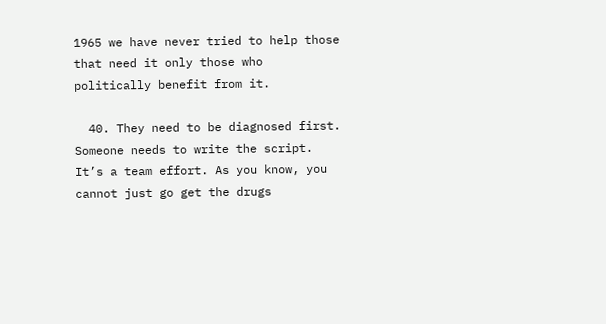1965 we have never tried to help those that need it only those who politically benefit from it.

  40. They need to be diagnosed first. Someone needs to write the script. It’s a team effort. As you know, you cannot just go get the drugs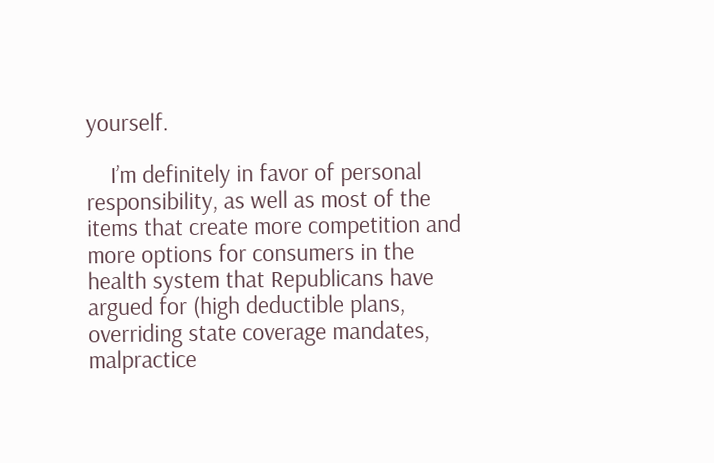yourself.

    I’m definitely in favor of personal responsibility, as well as most of the items that create more competition and more options for consumers in the health system that Republicans have argued for (high deductible plans, overriding state coverage mandates, malpractice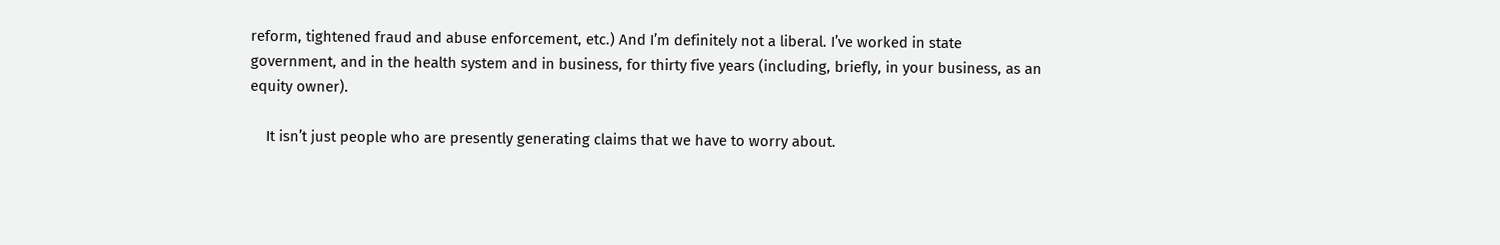reform, tightened fraud and abuse enforcement, etc.) And I’m definitely not a liberal. I’ve worked in state government, and in the health system and in business, for thirty five years (including, briefly, in your business, as an equity owner).

    It isn’t just people who are presently generating claims that we have to worry about.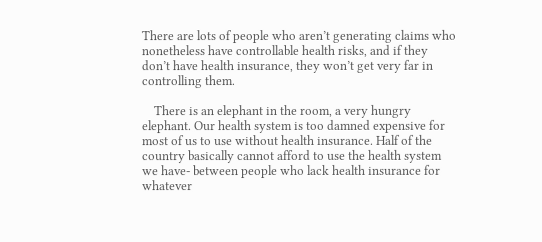There are lots of people who aren’t generating claims who nonetheless have controllable health risks, and if they don’t have health insurance, they won’t get very far in controlling them.

    There is an elephant in the room, a very hungry elephant. Our health system is too damned expensive for most of us to use without health insurance. Half of the country basically cannot afford to use the health system we have- between people who lack health insurance for whatever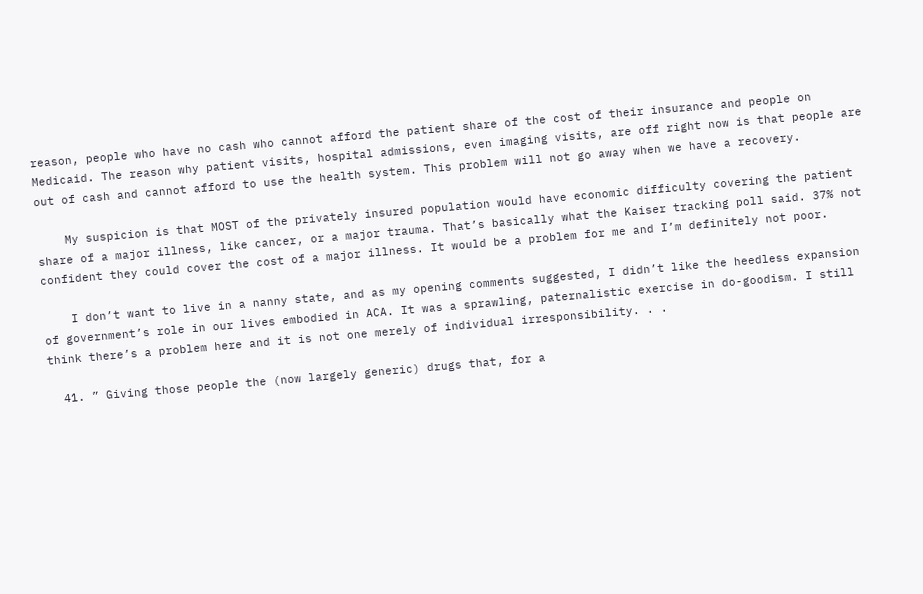reason, people who have no cash who cannot afford the patient share of the cost of their insurance and people on Medicaid. The reason why patient visits, hospital admissions, even imaging visits, are off right now is that people are out of cash and cannot afford to use the health system. This problem will not go away when we have a recovery.

    My suspicion is that MOST of the privately insured population would have economic difficulty covering the patient share of a major illness, like cancer, or a major trauma. That’s basically what the Kaiser tracking poll said. 37% not confident they could cover the cost of a major illness. It would be a problem for me and I’m definitely not poor.

    I don’t want to live in a nanny state, and as my opening comments suggested, I didn’t like the heedless expansion of government’s role in our lives embodied in ACA. It was a sprawling, paternalistic exercise in do-goodism. I still think there’s a problem here and it is not one merely of individual irresponsibility. . .

  41. ” Giving those people the (now largely generic) drugs that, for a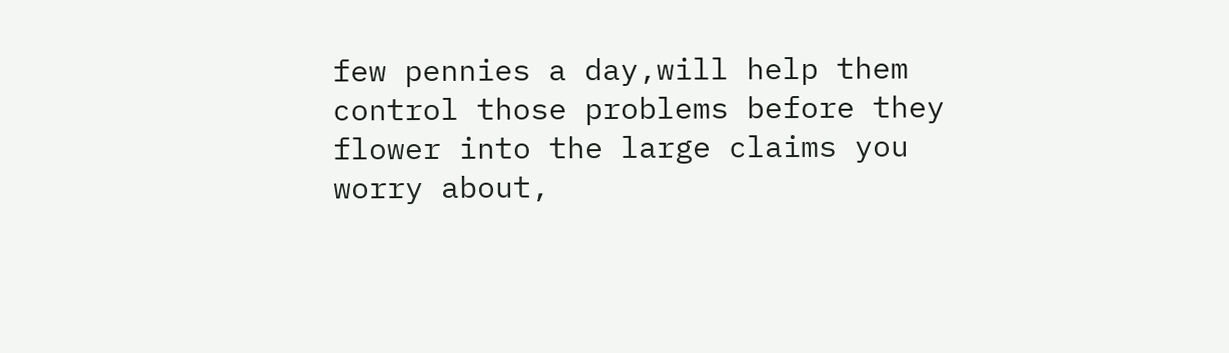few pennies a day,will help them control those problems before they flower into the large claims you worry about,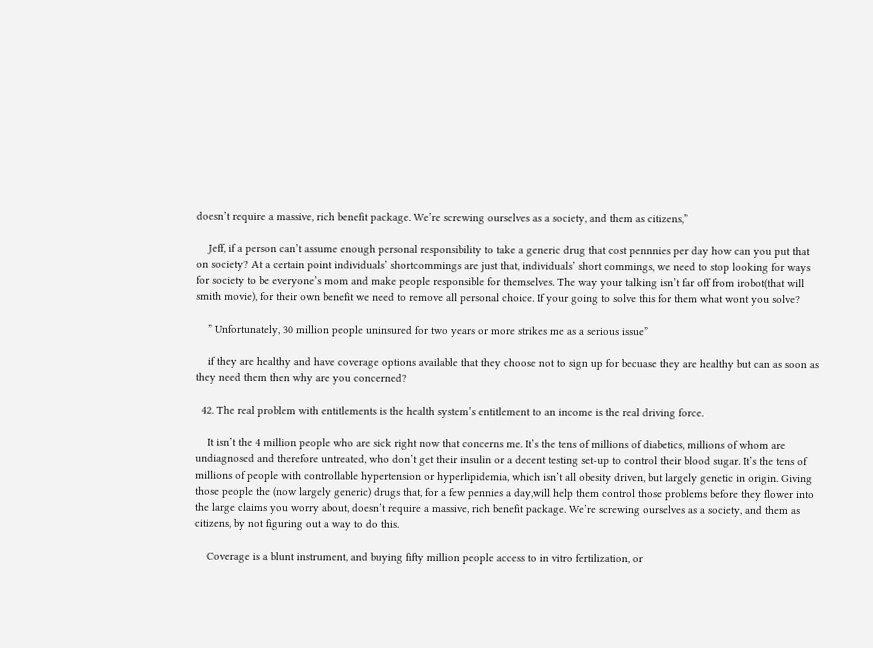doesn’t require a massive, rich benefit package. We’re screwing ourselves as a society, and them as citizens,”

    Jeff, if a person can’t assume enough personal responsibility to take a generic drug that cost pennnies per day how can you put that on society? At a certain point individuals’ shortcommings are just that, individuals’ short commings, we need to stop looking for ways for society to be everyone’s mom and make people responsible for themselves. The way your talking isn’t far off from irobot(that will smith movie), for their own benefit we need to remove all personal choice. If your going to solve this for them what wont you solve?

    ” Unfortunately, 30 million people uninsured for two years or more strikes me as a serious issue”

    if they are healthy and have coverage options available that they choose not to sign up for becuase they are healthy but can as soon as they need them then why are you concerned?

  42. The real problem with entitlements is the health system’s entitlement to an income is the real driving force.

    It isn’t the 4 million people who are sick right now that concerns me. It’s the tens of millions of diabetics, millions of whom are undiagnosed and therefore untreated, who don’t get their insulin or a decent testing set-up to control their blood sugar. It’s the tens of millions of people with controllable hypertension or hyperlipidemia, which isn’t all obesity driven, but largely genetic in origin. Giving those people the (now largely generic) drugs that, for a few pennies a day,will help them control those problems before they flower into the large claims you worry about, doesn’t require a massive, rich benefit package. We’re screwing ourselves as a society, and them as citizens, by not figuring out a way to do this.

    Coverage is a blunt instrument, and buying fifty million people access to in vitro fertilization, or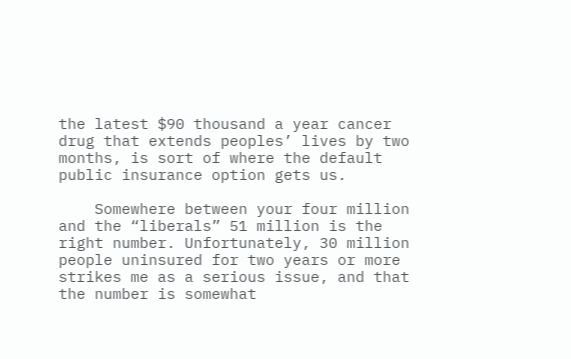the latest $90 thousand a year cancer drug that extends peoples’ lives by two months, is sort of where the default public insurance option gets us.

    Somewhere between your four million and the “liberals” 51 million is the right number. Unfortunately, 30 million people uninsured for two years or more strikes me as a serious issue, and that the number is somewhat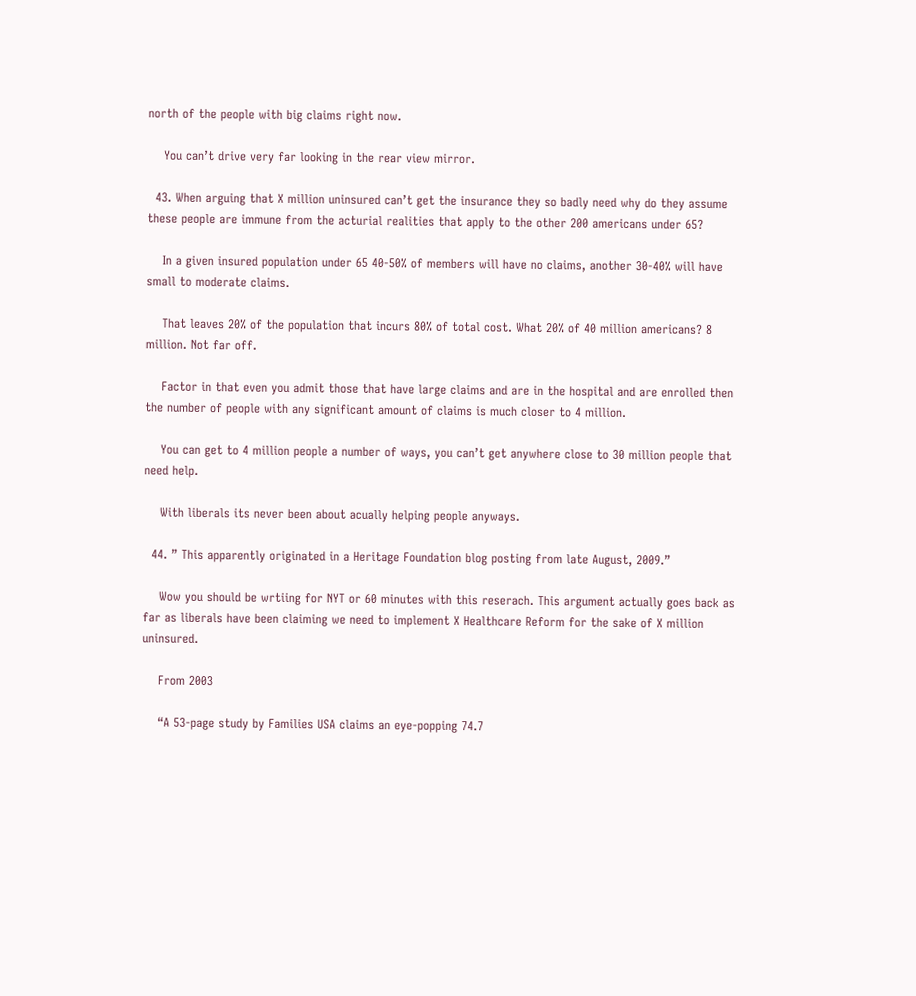north of the people with big claims right now.

    You can’t drive very far looking in the rear view mirror.

  43. When arguing that X million uninsured can’t get the insurance they so badly need why do they assume these people are immune from the acturial realities that apply to the other 200 americans under 65?

    In a given insured population under 65 40-50% of members will have no claims, another 30-40% will have small to moderate claims.

    That leaves 20% of the population that incurs 80% of total cost. What 20% of 40 million americans? 8 million. Not far off.

    Factor in that even you admit those that have large claims and are in the hospital and are enrolled then the number of people with any significant amount of claims is much closer to 4 million.

    You can get to 4 million people a number of ways, you can’t get anywhere close to 30 million people that need help.

    With liberals its never been about acually helping people anyways.

  44. ” This apparently originated in a Heritage Foundation blog posting from late August, 2009.”

    Wow you should be wrtiing for NYT or 60 minutes with this reserach. This argument actually goes back as far as liberals have been claiming we need to implement X Healthcare Reform for the sake of X million uninsured.

    From 2003

    “A 53-page study by Families USA claims an eye-popping 74.7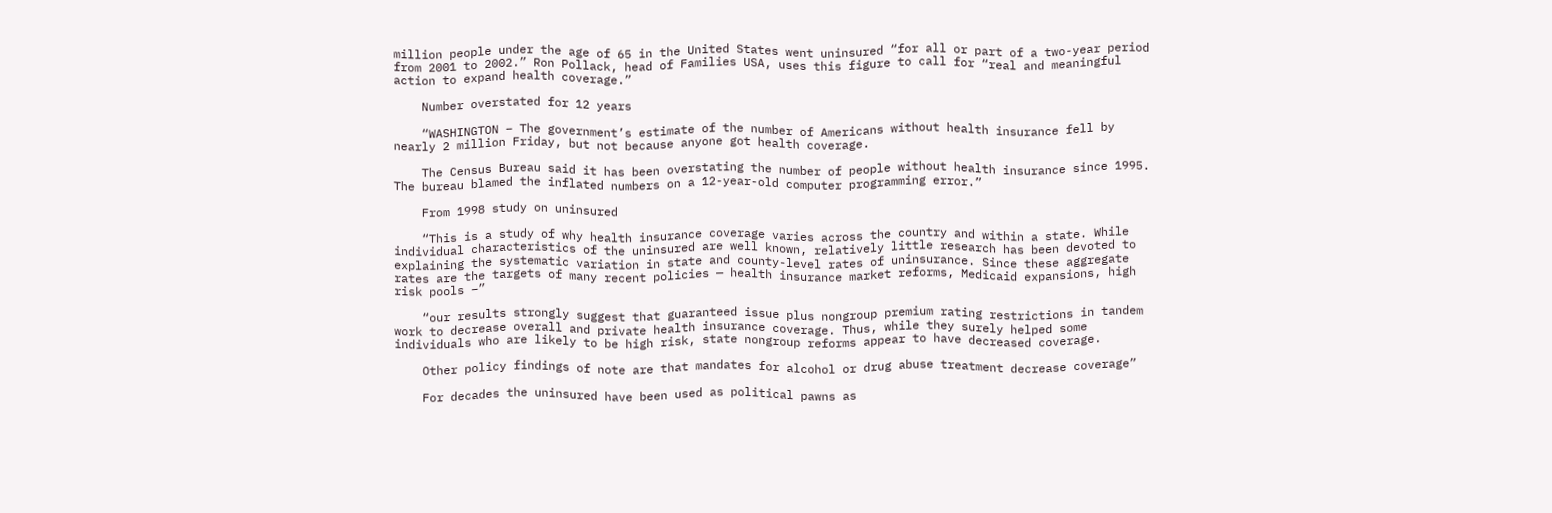million people under the age of 65 in the United States went uninsured “for all or part of a two-year period from 2001 to 2002.” Ron Pollack, head of Families USA, uses this figure to call for “real and meaningful action to expand health coverage.”

    Number overstated for 12 years

    “WASHINGTON – The government’s estimate of the number of Americans without health insurance fell by nearly 2 million Friday, but not because anyone got health coverage.

    The Census Bureau said it has been overstating the number of people without health insurance since 1995. The bureau blamed the inflated numbers on a 12-year-old computer programming error.”

    From 1998 study on uninsured

    “This is a study of why health insurance coverage varies across the country and within a state. While individual characteristics of the uninsured are well known, relatively little research has been devoted to explaining the systematic variation in state and county-level rates of uninsurance. Since these aggregate rates are the targets of many recent policies — health insurance market reforms, Medicaid expansions, high risk pools –”

    “our results strongly suggest that guaranteed issue plus nongroup premium rating restrictions in tandem work to decrease overall and private health insurance coverage. Thus, while they surely helped some individuals who are likely to be high risk, state nongroup reforms appear to have decreased coverage.

    Other policy findings of note are that mandates for alcohol or drug abuse treatment decrease coverage”

    For decades the uninsured have been used as political pawns as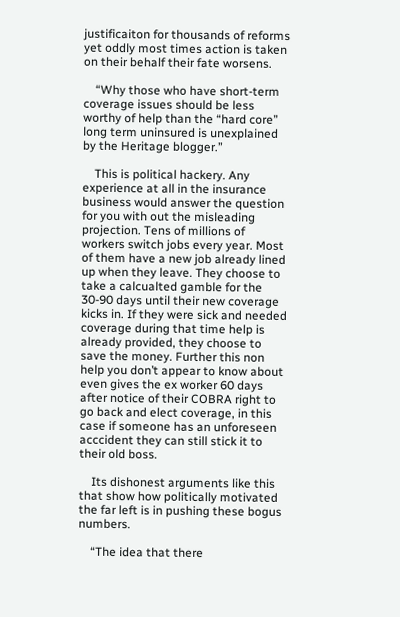justificaiton for thousands of reforms yet oddly most times action is taken on their behalf their fate worsens.

    “Why those who have short-term coverage issues should be less worthy of help than the “hard core” long term uninsured is unexplained by the Heritage blogger.”

    This is political hackery. Any experience at all in the insurance business would answer the question for you with out the misleading projection. Tens of millions of workers switch jobs every year. Most of them have a new job already lined up when they leave. They choose to take a calcualted gamble for the 30-90 days until their new coverage kicks in. If they were sick and needed coverage during that time help is already provided, they choose to save the money. Further this non help you don’t appear to know about even gives the ex worker 60 days after notice of their COBRA right to go back and elect coverage, in this case if someone has an unforeseen acccident they can still stick it to their old boss.

    Its dishonest arguments like this that show how politically motivated the far left is in pushing these bogus numbers.

    “The idea that there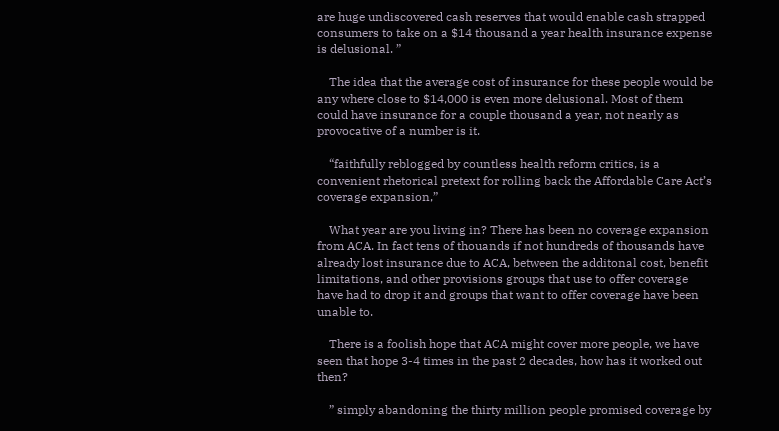are huge undiscovered cash reserves that would enable cash strapped consumers to take on a $14 thousand a year health insurance expense is delusional. ”

    The idea that the average cost of insurance for these people would be any where close to $14,000 is even more delusional. Most of them could have insurance for a couple thousand a year, not nearly as provocative of a number is it.

    “faithfully reblogged by countless health reform critics, is a convenient rhetorical pretext for rolling back the Affordable Care Act’s coverage expansion,”

    What year are you living in? There has been no coverage expansion from ACA. In fact tens of thouands if not hundreds of thousands have already lost insurance due to ACA, between the additonal cost, benefit limitations, and other provisions groups that use to offer coverage have had to drop it and groups that want to offer coverage have been unable to.

    There is a foolish hope that ACA might cover more people, we have seen that hope 3-4 times in the past 2 decades, how has it worked out then?

    ” simply abandoning the thirty million people promised coverage by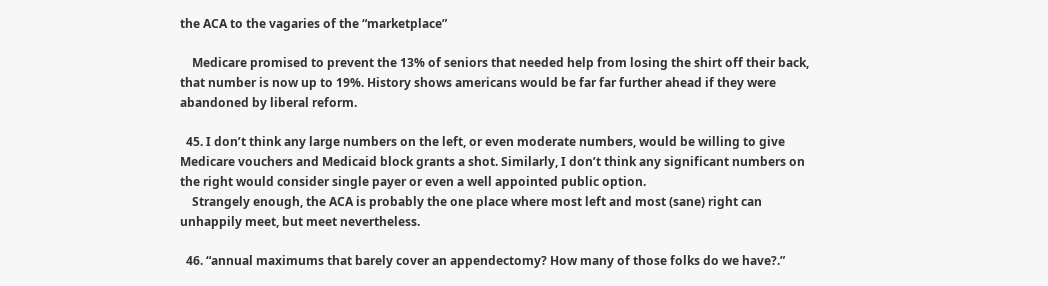the ACA to the vagaries of the “marketplace”

    Medicare promised to prevent the 13% of seniors that needed help from losing the shirt off their back, that number is now up to 19%. History shows americans would be far far further ahead if they were abandoned by liberal reform.

  45. I don’t think any large numbers on the left, or even moderate numbers, would be willing to give Medicare vouchers and Medicaid block grants a shot. Similarly, I don’t think any significant numbers on the right would consider single payer or even a well appointed public option.
    Strangely enough, the ACA is probably the one place where most left and most (sane) right can unhappily meet, but meet nevertheless.

  46. “annual maximums that barely cover an appendectomy? How many of those folks do we have?.”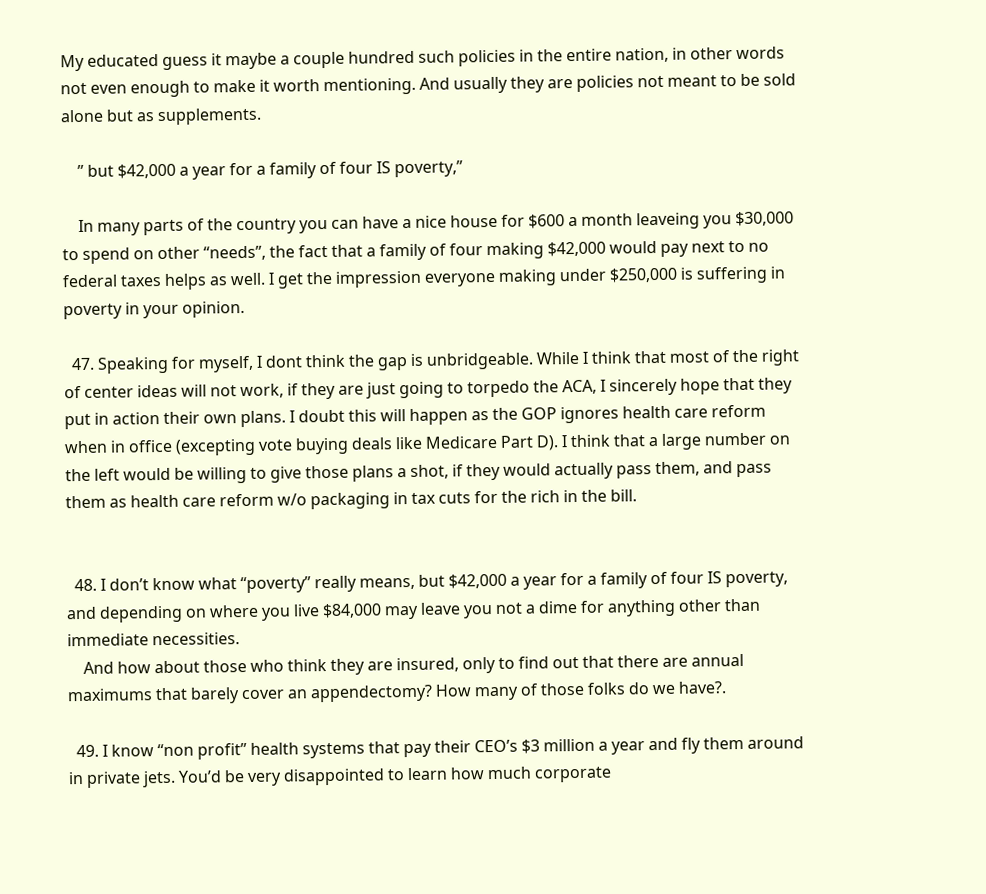My educated guess it maybe a couple hundred such policies in the entire nation, in other words not even enough to make it worth mentioning. And usually they are policies not meant to be sold alone but as supplements.

    ” but $42,000 a year for a family of four IS poverty,”

    In many parts of the country you can have a nice house for $600 a month leaveing you $30,000 to spend on other “needs”, the fact that a family of four making $42,000 would pay next to no federal taxes helps as well. I get the impression everyone making under $250,000 is suffering in poverty in your opinion.

  47. Speaking for myself, I dont think the gap is unbridgeable. While I think that most of the right of center ideas will not work, if they are just going to torpedo the ACA, I sincerely hope that they put in action their own plans. I doubt this will happen as the GOP ignores health care reform when in office (excepting vote buying deals like Medicare Part D). I think that a large number on the left would be willing to give those plans a shot, if they would actually pass them, and pass them as health care reform w/o packaging in tax cuts for the rich in the bill.


  48. I don’t know what “poverty” really means, but $42,000 a year for a family of four IS poverty, and depending on where you live $84,000 may leave you not a dime for anything other than immediate necessities.
    And how about those who think they are insured, only to find out that there are annual maximums that barely cover an appendectomy? How many of those folks do we have?.

  49. I know “non profit” health systems that pay their CEO’s $3 million a year and fly them around in private jets. You’d be very disappointed to learn how much corporate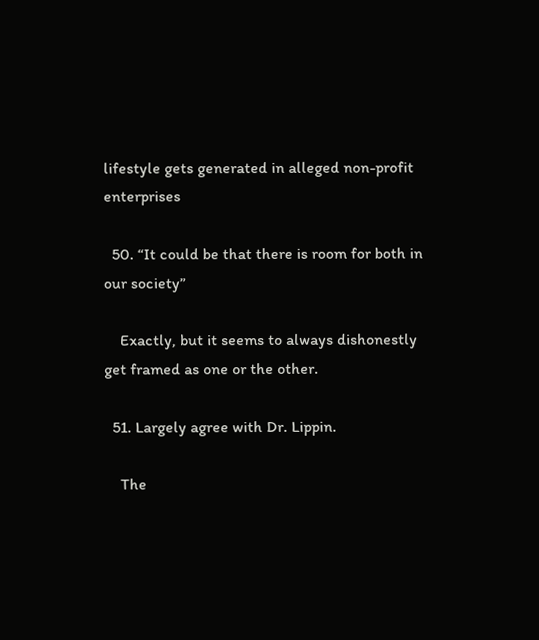lifestyle gets generated in alleged non-profit enterprises

  50. “It could be that there is room for both in our society”

    Exactly, but it seems to always dishonestly get framed as one or the other.

  51. Largely agree with Dr. Lippin.

    The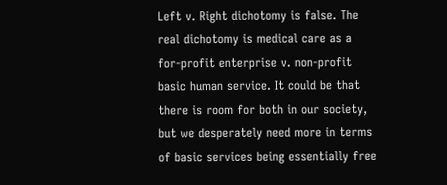Left v. Right dichotomy is false. The real dichotomy is medical care as a for-profit enterprise v. non-profit basic human service. It could be that there is room for both in our society, but we desperately need more in terms of basic services being essentially free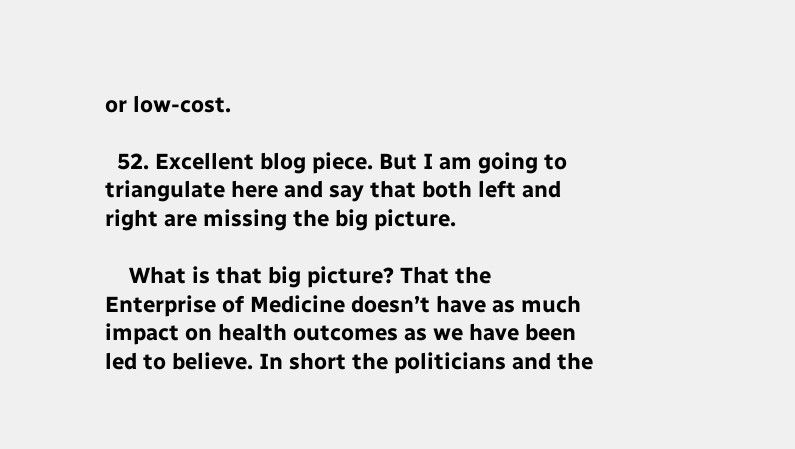or low-cost.

  52. Excellent blog piece. But I am going to triangulate here and say that both left and right are missing the big picture.

    What is that big picture? That the Enterprise of Medicine doesn’t have as much impact on health outcomes as we have been led to believe. In short the politicians and the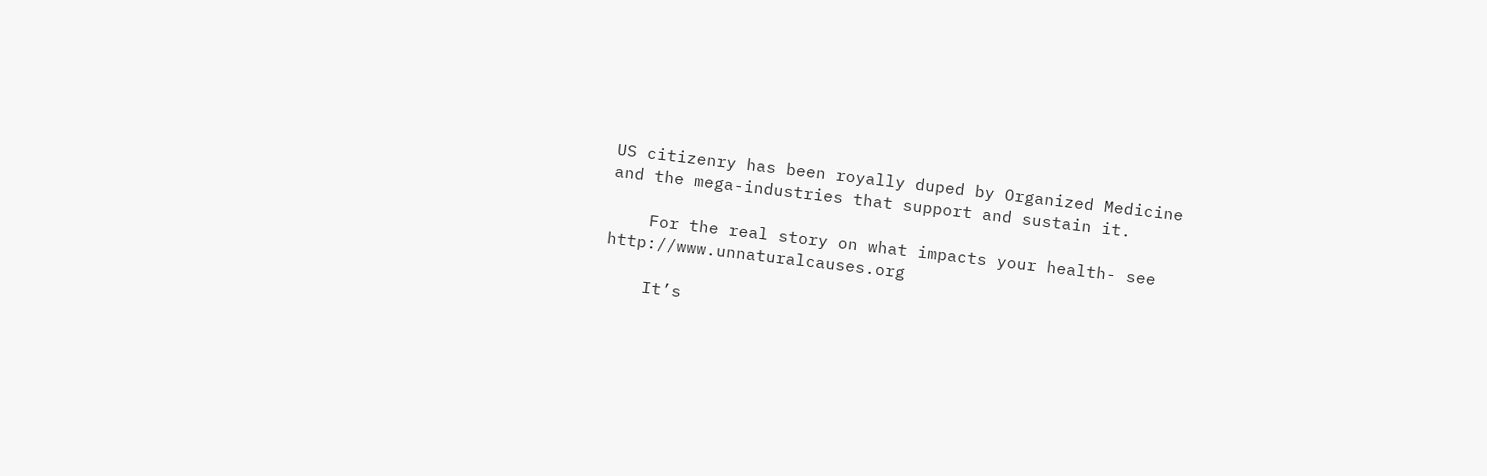US citizenry has been royally duped by Organized Medicine and the mega-industries that support and sustain it.

    For the real story on what impacts your health- see http://www.unnaturalcauses.org

    It’s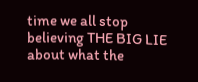time we all stop believing THE BIG LIE about what the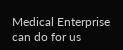Medical Enterprise can do for us